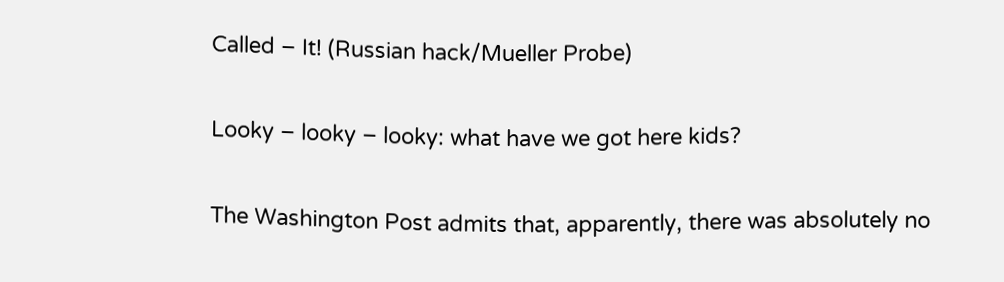Called – It! (Russian hack/Mueller Probe)

Looky – looky – looky: what have we got here kids?

The Washington Post admits that, apparently, there was absolutely no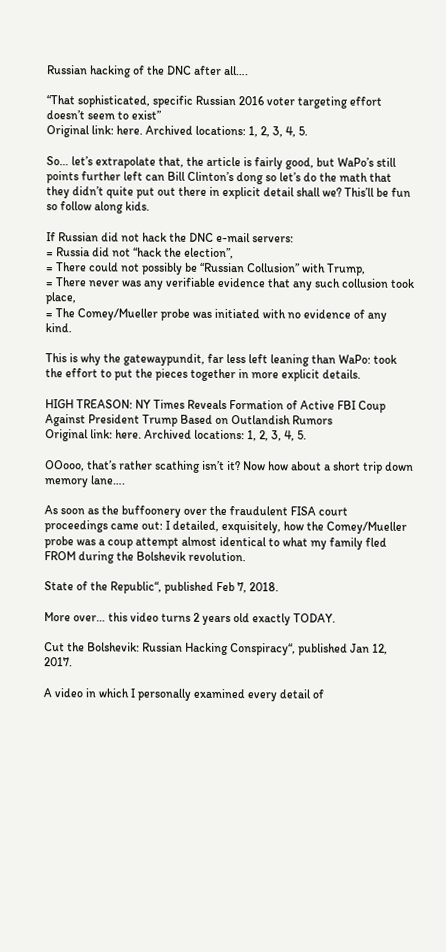Russian hacking of the DNC after all….

“That sophisticated, specific Russian 2016 voter targeting effort doesn’t seem to exist”
Original link: here. Archived locations: 1, 2, 3, 4, 5.

So… let’s extrapolate that, the article is fairly good, but WaPo’s still points further left can Bill Clinton’s dong so let’s do the math that they didn’t quite put out there in explicit detail shall we? This’ll be fun so follow along kids.

If Russian did not hack the DNC e-mail servers:
= Russia did not “hack the election”,
= There could not possibly be “Russian Collusion” with Trump,
= There never was any verifiable evidence that any such collusion took place,
= The Comey/Mueller probe was initiated with no evidence of any kind.

This is why the gatewaypundit, far less left leaning than WaPo: took the effort to put the pieces together in more explicit details.

HIGH TREASON: NY Times Reveals Formation of Active FBI Coup Against President Trump Based on Outlandish Rumors
Original link: here. Archived locations: 1, 2, 3, 4, 5.

OOooo, that’s rather scathing isn’t it? Now how about a short trip down memory lane….

As soon as the buffoonery over the fraudulent FISA court proceedings came out: I detailed, exquisitely, how the Comey/Mueller probe was a coup attempt almost identical to what my family fled FROM during the Bolshevik revolution.

State of the Republic“, published Feb 7, 2018.

More over… this video turns 2 years old exactly TODAY.

Cut the Bolshevik: Russian Hacking Conspiracy“, published Jan 12, 2017.

A video in which I personally examined every detail of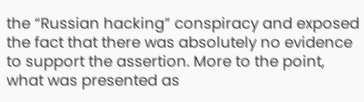the “Russian hacking” conspiracy and exposed the fact that there was absolutely no evidence to support the assertion. More to the point, what was presented as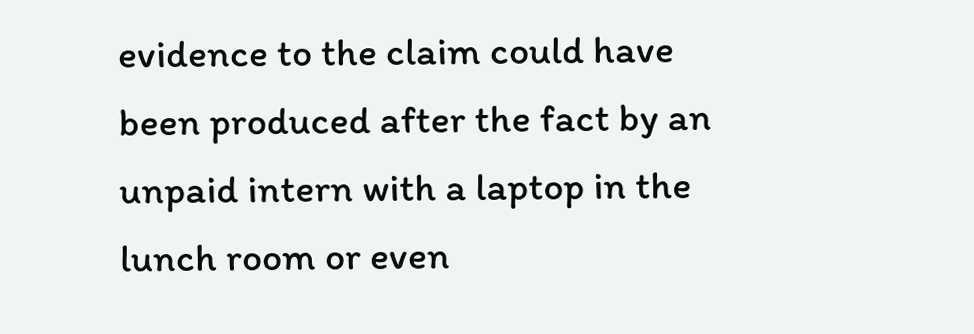evidence to the claim could have been produced after the fact by an unpaid intern with a laptop in the lunch room or even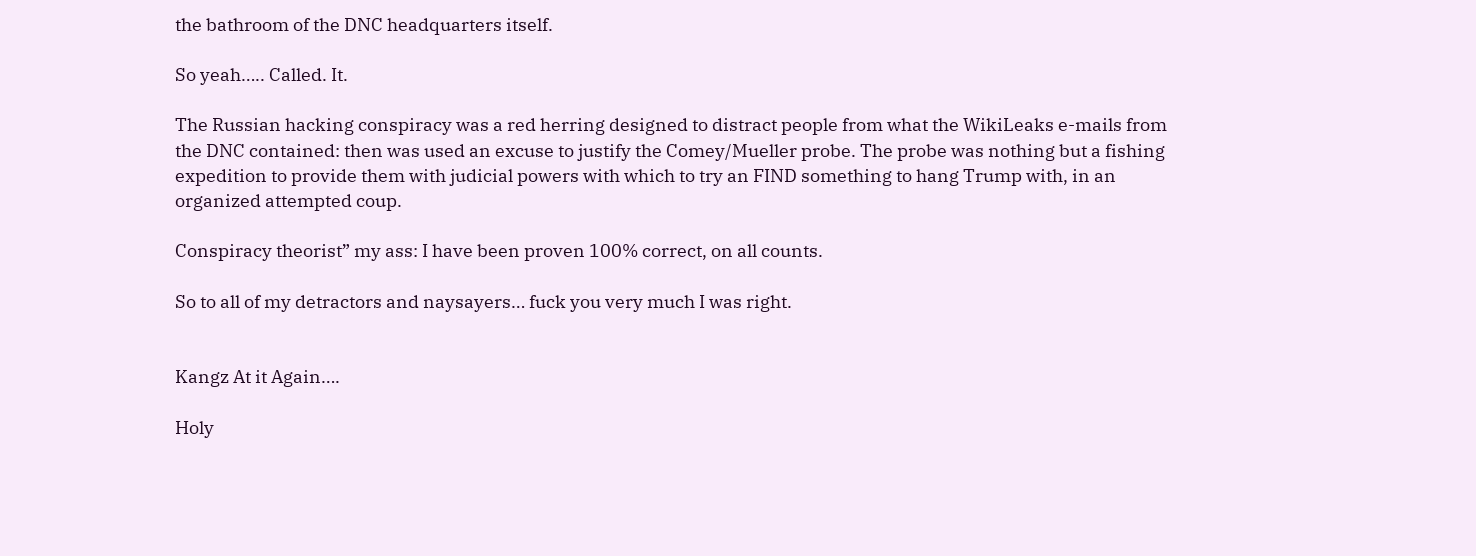the bathroom of the DNC headquarters itself.

So yeah….. Called. It.

The Russian hacking conspiracy was a red herring designed to distract people from what the WikiLeaks e-mails from the DNC contained: then was used an excuse to justify the Comey/Mueller probe. The probe was nothing but a fishing expedition to provide them with judicial powers with which to try an FIND something to hang Trump with, in an organized attempted coup.

Conspiracy theorist” my ass: I have been proven 100% correct, on all counts.

So to all of my detractors and naysayers… fuck you very much I was right.


Kangz At it Again….

Holy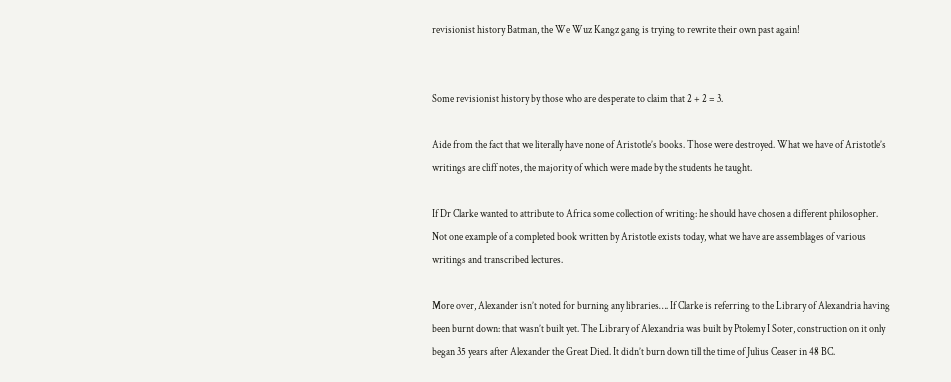revisionist history Batman, the We Wuz Kangz gang is trying to rewrite their own past again!


Some revisionist history by those who are desperate to claim that 2 + 2 = 3.

Aide from the fact that we literally have none of Aristotle’s books. Those were destroyed. What we have of Aristotle’s writings are cliff notes, the majority of which were made by the students he taught.

If Dr Clarke wanted to attribute to Africa some collection of writing: he should have chosen a different philosopher. Not one example of a completed book written by Aristotle exists today, what we have are assemblages of various writings and transcribed lectures.

More over, Alexander isn’t noted for burning any libraries…. If Clarke is referring to the Library of Alexandria having been burnt down: that wasn’t built yet. The Library of Alexandria was built by Ptolemy I Soter, construction on it only began 35 years after Alexander the Great Died. It didn’t burn down till the time of Julius Ceaser in 48 BC.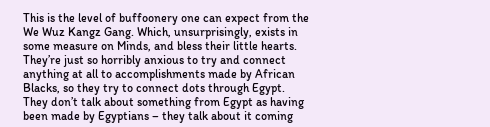This is the level of buffoonery one can expect from the We Wuz Kangz Gang. Which, unsurprisingly, exists in some measure on Minds, and bless their little hearts. They’re just so horribly anxious to try and connect anything at all to accomplishments made by African Blacks, so they try to connect dots through Egypt. They don’t talk about something from Egypt as having been made by Egyptians – they talk about it coming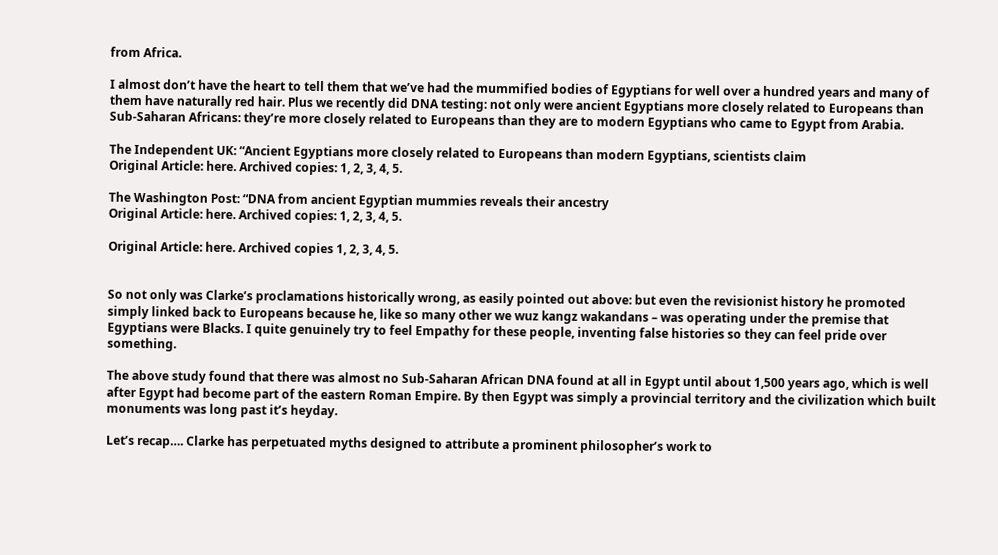from Africa.

I almost don’t have the heart to tell them that we’ve had the mummified bodies of Egyptians for well over a hundred years and many of them have naturally red hair. Plus we recently did DNA testing: not only were ancient Egyptians more closely related to Europeans than Sub-Saharan Africans: they’re more closely related to Europeans than they are to modern Egyptians who came to Egypt from Arabia.

The Independent UK: “Ancient Egyptians more closely related to Europeans than modern Egyptians, scientists claim
Original Article: here. Archived copies: 1, 2, 3, 4, 5.

The Washington Post: “DNA from ancient Egyptian mummies reveals their ancestry
Original Article: here. Archived copies: 1, 2, 3, 4, 5.

Original Article: here. Archived copies 1, 2, 3, 4, 5.


So not only was Clarke’s proclamations historically wrong, as easily pointed out above: but even the revisionist history he promoted simply linked back to Europeans because he, like so many other we wuz kangz wakandans – was operating under the premise that Egyptians were Blacks. I quite genuinely try to feel Empathy for these people, inventing false histories so they can feel pride over something.

The above study found that there was almost no Sub-Saharan African DNA found at all in Egypt until about 1,500 years ago, which is well after Egypt had become part of the eastern Roman Empire. By then Egypt was simply a provincial territory and the civilization which built monuments was long past it’s heyday.

Let’s recap…. Clarke has perpetuated myths designed to attribute a prominent philosopher’s work to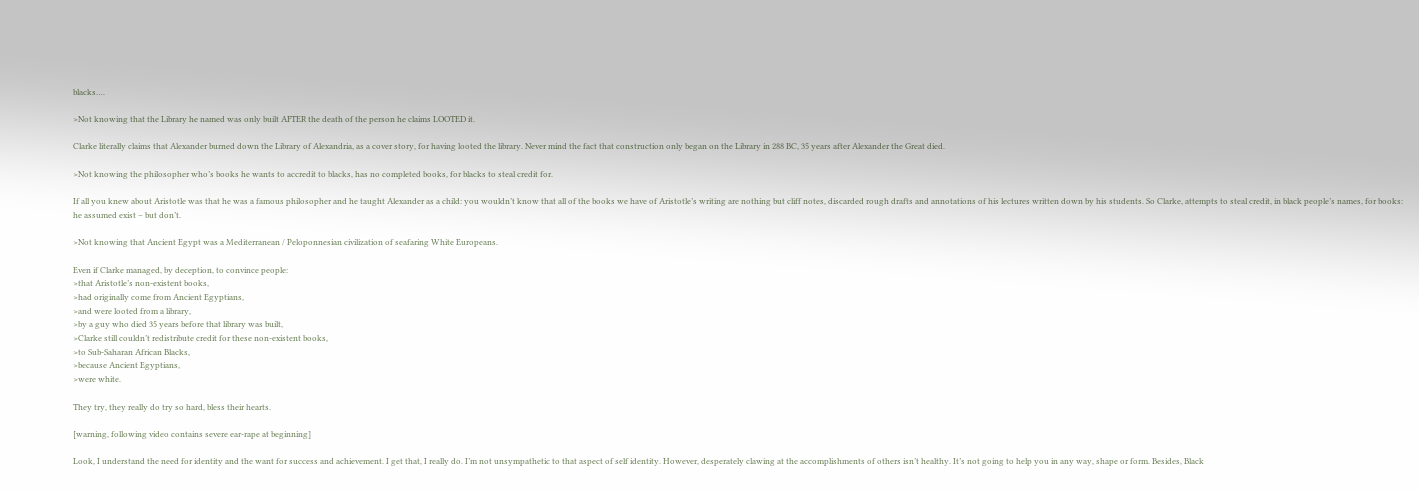blacks….

>Not knowing that the Library he named was only built AFTER the death of the person he claims LOOTED it.

Clarke literally claims that Alexander burned down the Library of Alexandria, as a cover story, for having looted the library. Never mind the fact that construction only began on the Library in 288 BC, 35 years after Alexander the Great died.

>Not knowing the philosopher who’s books he wants to accredit to blacks, has no completed books, for blacks to steal credit for.

If all you knew about Aristotle was that he was a famous philosopher and he taught Alexander as a child: you wouldn’t know that all of the books we have of Aristotle’s writing are nothing but cliff notes, discarded rough drafts and annotations of his lectures written down by his students. So Clarke, attempts to steal credit, in black people’s names, for books: he assumed exist – but don’t.

>Not knowing that Ancient Egypt was a Mediterranean / Peloponnesian civilization of seafaring White Europeans.

Even if Clarke managed, by deception, to convince people:
>that Aristotle’s non-existent books,
>had originally come from Ancient Egyptians,
>and were looted from a library,
>by a guy who died 35 years before that library was built,
>Clarke still couldn’t redistribute credit for these non-existent books,
>to Sub-Saharan African Blacks,
>because Ancient Egyptians,
>were white.

They try, they really do try so hard, bless their hearts.

[warning, following video contains severe ear-rape at beginning]

Look, I understand the need for identity and the want for success and achievement. I get that, I really do. I’m not unsympathetic to that aspect of self identity. However, desperately clawing at the accomplishments of others isn’t healthy. It’s not going to help you in any way, shape or form. Besides, Black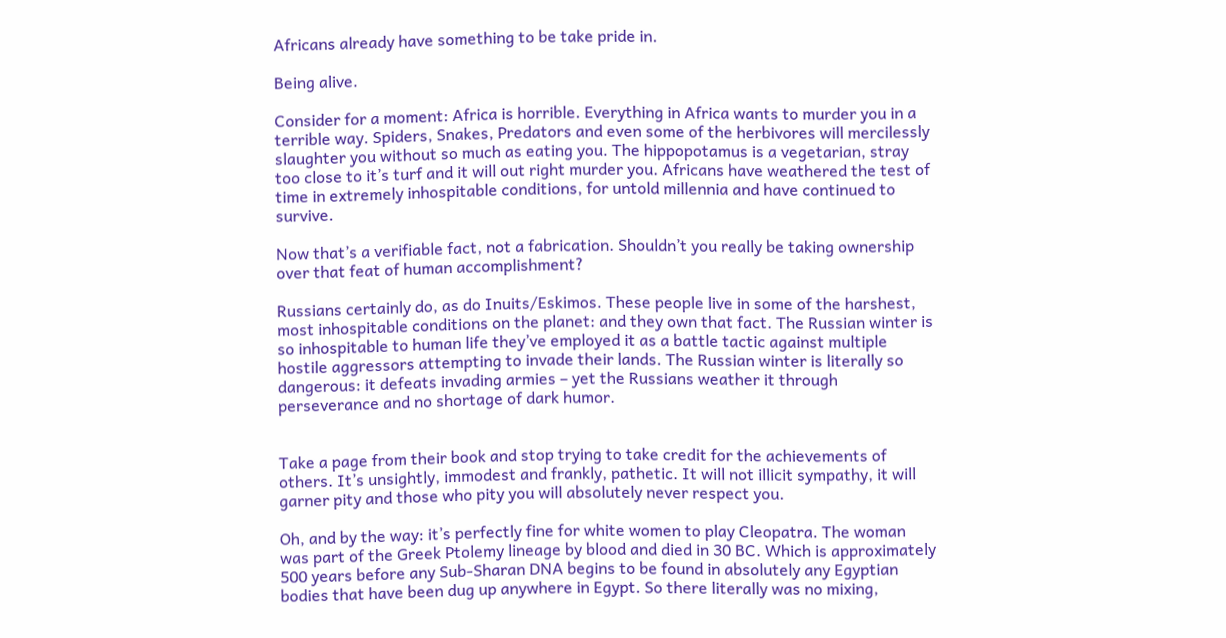Africans already have something to be take pride in.

Being alive.

Consider for a moment: Africa is horrible. Everything in Africa wants to murder you in a terrible way. Spiders, Snakes, Predators and even some of the herbivores will mercilessly slaughter you without so much as eating you. The hippopotamus is a vegetarian, stray too close to it’s turf and it will out right murder you. Africans have weathered the test of time in extremely inhospitable conditions, for untold millennia and have continued to survive.

Now that’s a verifiable fact, not a fabrication. Shouldn’t you really be taking ownership over that feat of human accomplishment?

Russians certainly do, as do Inuits/Eskimos. These people live in some of the harshest, most inhospitable conditions on the planet: and they own that fact. The Russian winter is so inhospitable to human life they’ve employed it as a battle tactic against multiple hostile aggressors attempting to invade their lands. The Russian winter is literally so dangerous: it defeats invading armies – yet the Russians weather it through perseverance and no shortage of dark humor.


Take a page from their book and stop trying to take credit for the achievements of others. It’s unsightly, immodest and frankly, pathetic. It will not illicit sympathy, it will garner pity and those who pity you will absolutely never respect you.

Oh, and by the way: it’s perfectly fine for white women to play Cleopatra. The woman was part of the Greek Ptolemy lineage by blood and died in 30 BC. Which is approximately 500 years before any Sub-Sharan DNA begins to be found in absolutely any Egyptian bodies that have been dug up anywhere in Egypt. So there literally was no mixing,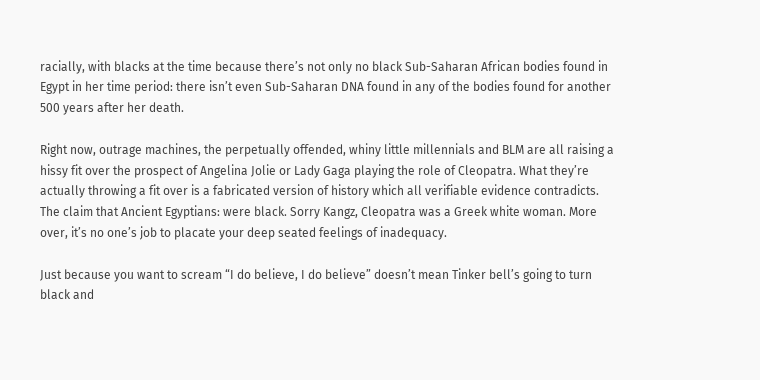racially, with blacks at the time because there’s not only no black Sub-Saharan African bodies found in Egypt in her time period: there isn’t even Sub-Saharan DNA found in any of the bodies found for another 500 years after her death.

Right now, outrage machines, the perpetually offended, whiny little millennials and BLM are all raising a hissy fit over the prospect of Angelina Jolie or Lady Gaga playing the role of Cleopatra. What they’re actually throwing a fit over is a fabricated version of history which all verifiable evidence contradicts. The claim that Ancient Egyptians: were black. Sorry Kangz, Cleopatra was a Greek white woman. More over, it’s no one’s job to placate your deep seated feelings of inadequacy.

Just because you want to scream “I do believe, I do believe” doesn’t mean Tinker bell’s going to turn black and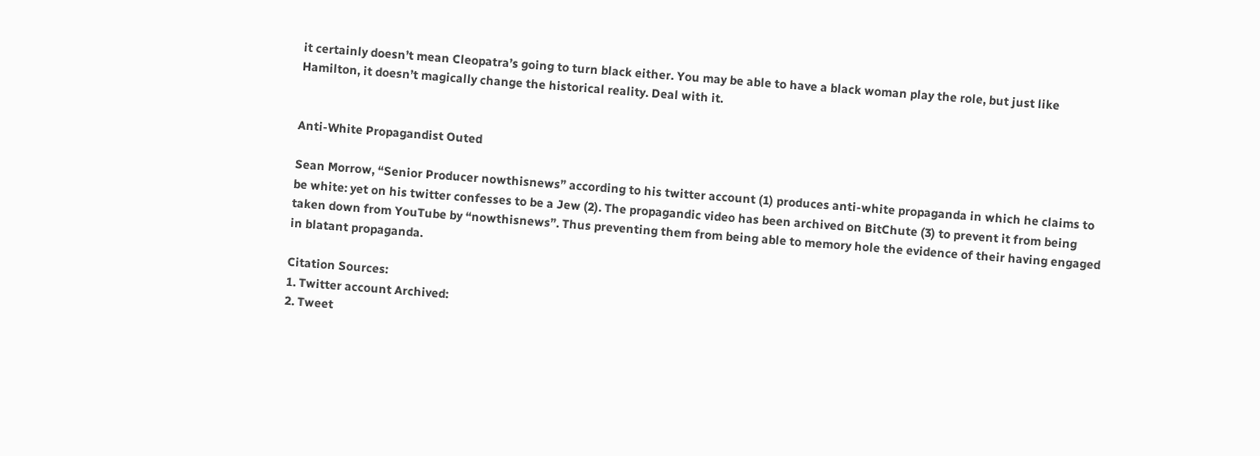it certainly doesn’t mean Cleopatra’s going to turn black either. You may be able to have a black woman play the role, but just like Hamilton, it doesn’t magically change the historical reality. Deal with it.


Anti-White Propagandist Outed

Sean Morrow, “Senior Producer nowthisnews” according to his twitter account (1) produces anti-white propaganda in which he claims to be white: yet on his twitter confesses to be a Jew (2). The propagandic video has been archived on BitChute (3) to prevent it from being taken down from YouTube by “nowthisnews”. Thus preventing them from being able to memory hole the evidence of their having engaged in blatant propaganda.

Citation Sources:
1. Twitter account Archived:
2. Tweet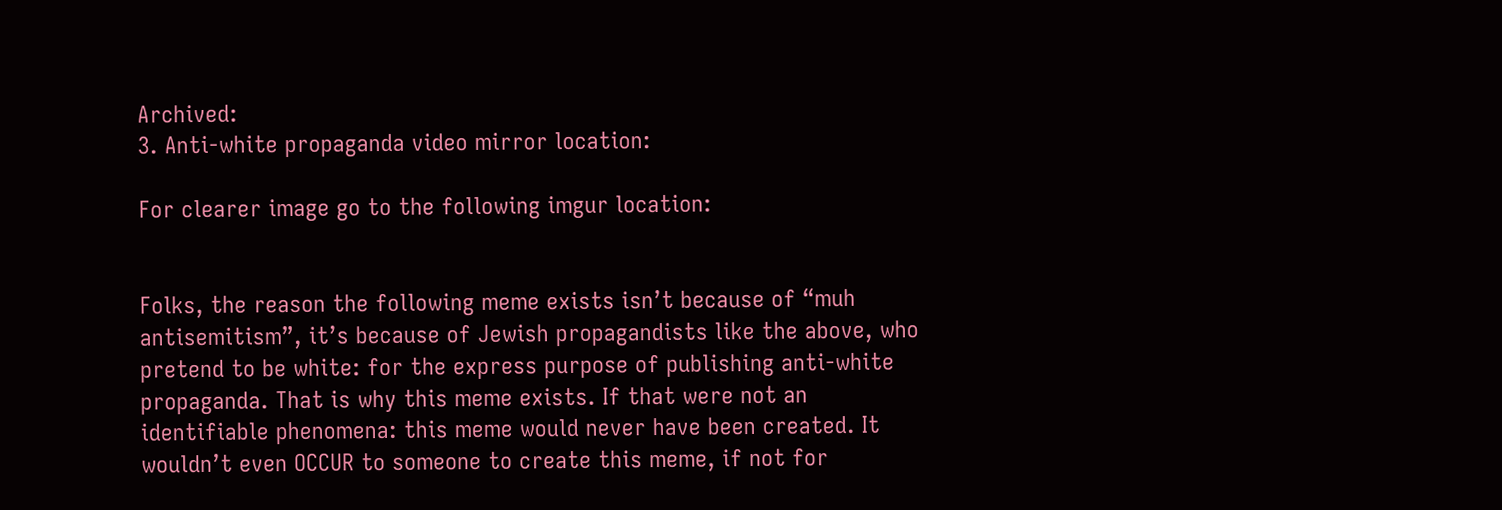Archived:
3. Anti-white propaganda video mirror location:

For clearer image go to the following imgur location:


Folks, the reason the following meme exists isn’t because of “muh antisemitism”, it’s because of Jewish propagandists like the above, who pretend to be white: for the express purpose of publishing anti-white propaganda. That is why this meme exists. If that were not an identifiable phenomena: this meme would never have been created. It wouldn’t even OCCUR to someone to create this meme, if not for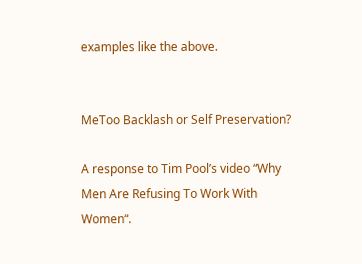examples like the above.


MeToo Backlash or Self Preservation?

A response to Tim Pool’s video “Why Men Are Refusing To Work With Women“.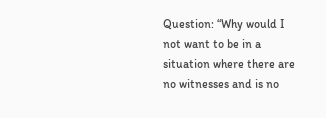Question: “Why would I not want to be in a situation where there are no witnesses and is no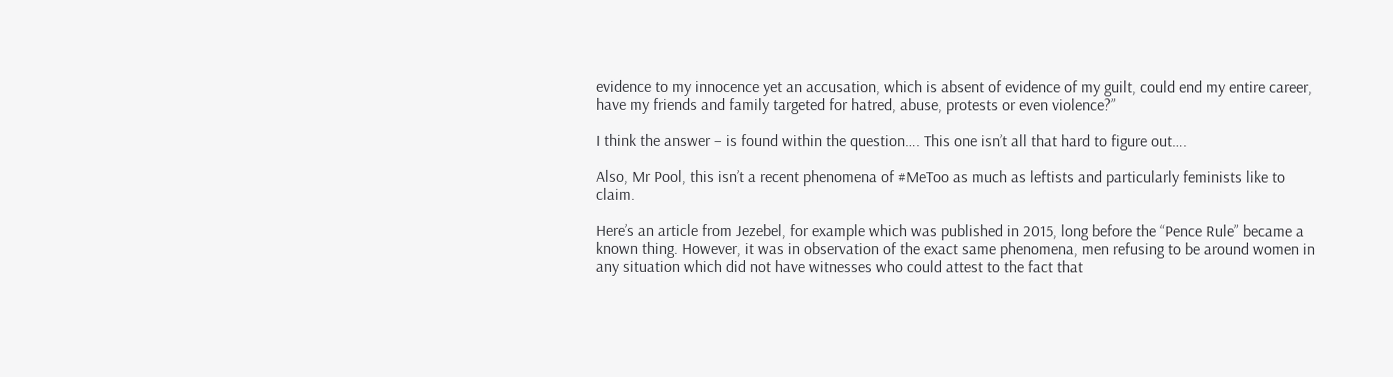evidence to my innocence yet an accusation, which is absent of evidence of my guilt, could end my entire career, have my friends and family targeted for hatred, abuse, protests or even violence?”

I think the answer – is found within the question…. This one isn’t all that hard to figure out….

Also, Mr Pool, this isn’t a recent phenomena of #MeToo as much as leftists and particularly feminists like to claim.

Here’s an article from Jezebel, for example which was published in 2015, long before the “Pence Rule” became a known thing. However, it was in observation of the exact same phenomena, men refusing to be around women in any situation which did not have witnesses who could attest to the fact that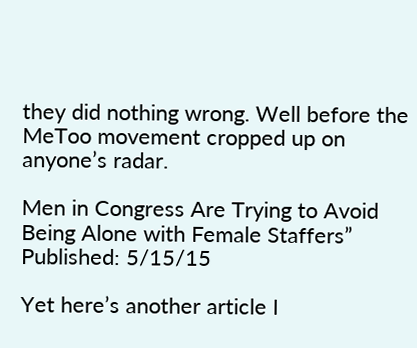they did nothing wrong. Well before the MeToo movement cropped up on anyone’s radar.

Men in Congress Are Trying to Avoid Being Alone with Female Staffers” Published: 5/15/15

Yet here’s another article I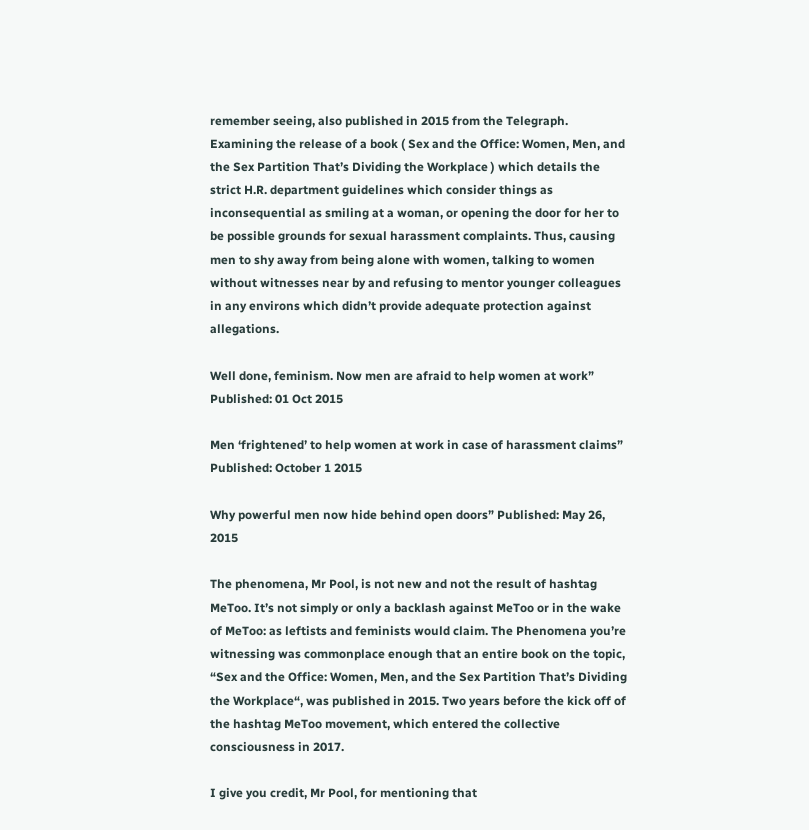remember seeing, also published in 2015 from the Telegraph. Examining the release of a book ( Sex and the Office: Women, Men, and the Sex Partition That’s Dividing the Workplace ) which details the strict H.R. department guidelines which consider things as inconsequential as smiling at a woman, or opening the door for her to be possible grounds for sexual harassment complaints. Thus, causing men to shy away from being alone with women, talking to women without witnesses near by and refusing to mentor younger colleagues in any environs which didn’t provide adequate protection against allegations.

Well done, feminism. Now men are afraid to help women at work” Published: 01 Oct 2015

Men ‘frightened’ to help women at work in case of harassment claims” Published: October 1 2015

Why powerful men now hide behind open doors” Published: May 26, 2015

The phenomena, Mr Pool, is not new and not the result of hashtag MeToo. It’s not simply or only a backlash against MeToo or in the wake of MeToo: as leftists and feminists would claim. The Phenomena you’re witnessing was commonplace enough that an entire book on the topic, “Sex and the Office: Women, Men, and the Sex Partition That’s Dividing the Workplace“, was published in 2015. Two years before the kick off of the hashtag MeToo movement, which entered the collective consciousness in 2017.

I give you credit, Mr Pool, for mentioning that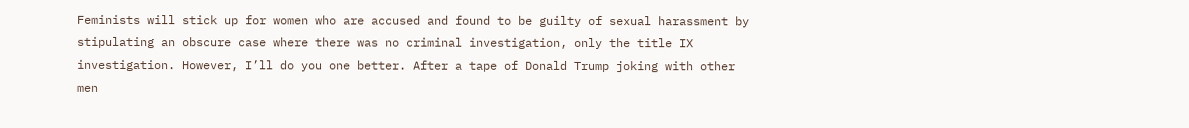Feminists will stick up for women who are accused and found to be guilty of sexual harassment by stipulating an obscure case where there was no criminal investigation, only the title IX investigation. However, I’ll do you one better. After a tape of Donald Trump joking with other men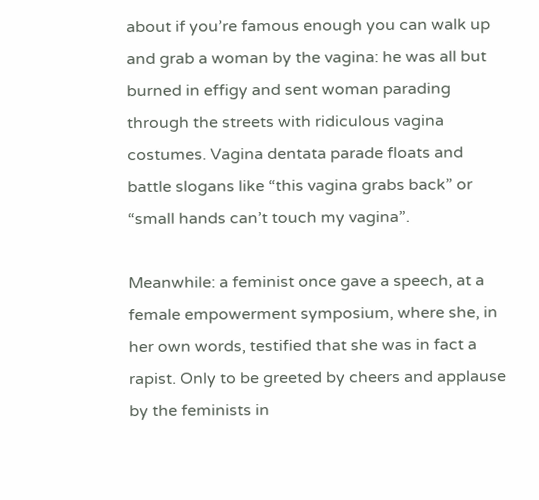about if you’re famous enough you can walk up and grab a woman by the vagina: he was all but burned in effigy and sent woman parading through the streets with ridiculous vagina costumes. Vagina dentata parade floats and battle slogans like “this vagina grabs back” or “small hands can’t touch my vagina”.

Meanwhile: a feminist once gave a speech, at a female empowerment symposium, where she, in her own words, testified that she was in fact a rapist. Only to be greeted by cheers and applause by the feminists in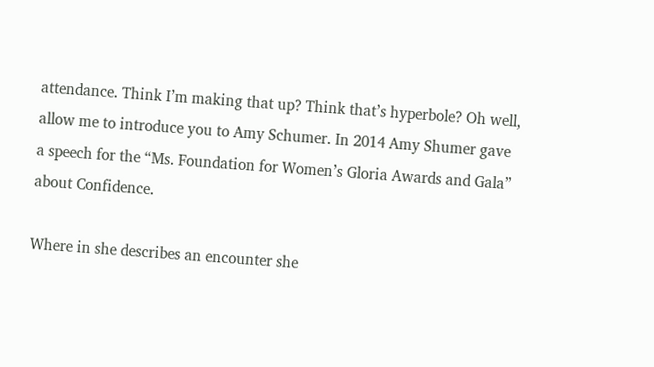attendance. Think I’m making that up? Think that’s hyperbole? Oh well, allow me to introduce you to Amy Schumer. In 2014 Amy Shumer gave a speech for the “Ms. Foundation for Women’s Gloria Awards and Gala” about Confidence.

Where in she describes an encounter she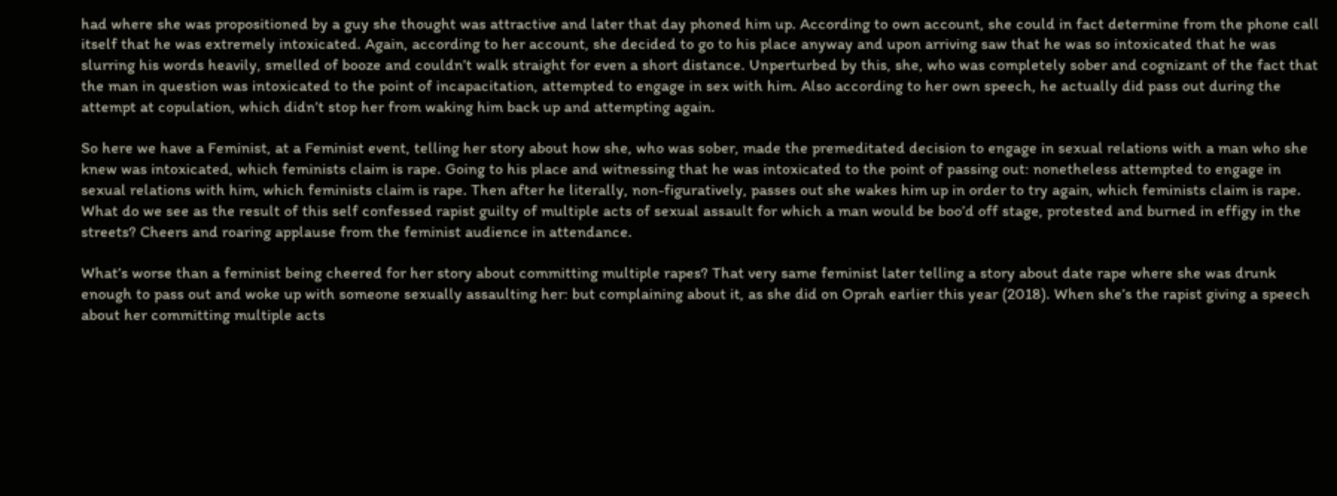had where she was propositioned by a guy she thought was attractive and later that day phoned him up. According to own account, she could in fact determine from the phone call itself that he was extremely intoxicated. Again, according to her account, she decided to go to his place anyway and upon arriving saw that he was so intoxicated that he was slurring his words heavily, smelled of booze and couldn’t walk straight for even a short distance. Unperturbed by this, she, who was completely sober and cognizant of the fact that the man in question was intoxicated to the point of incapacitation, attempted to engage in sex with him. Also according to her own speech, he actually did pass out during the attempt at copulation, which didn’t stop her from waking him back up and attempting again.

So here we have a Feminist, at a Feminist event, telling her story about how she, who was sober, made the premeditated decision to engage in sexual relations with a man who she knew was intoxicated, which feminists claim is rape. Going to his place and witnessing that he was intoxicated to the point of passing out: nonetheless attempted to engage in sexual relations with him, which feminists claim is rape. Then after he literally, non-figuratively, passes out she wakes him up in order to try again, which feminists claim is rape. What do we see as the result of this self confessed rapist guilty of multiple acts of sexual assault for which a man would be boo’d off stage, protested and burned in effigy in the streets? Cheers and roaring applause from the feminist audience in attendance.

What’s worse than a feminist being cheered for her story about committing multiple rapes? That very same feminist later telling a story about date rape where she was drunk enough to pass out and woke up with someone sexually assaulting her: but complaining about it, as she did on Oprah earlier this year (2018). When she’s the rapist giving a speech about her committing multiple acts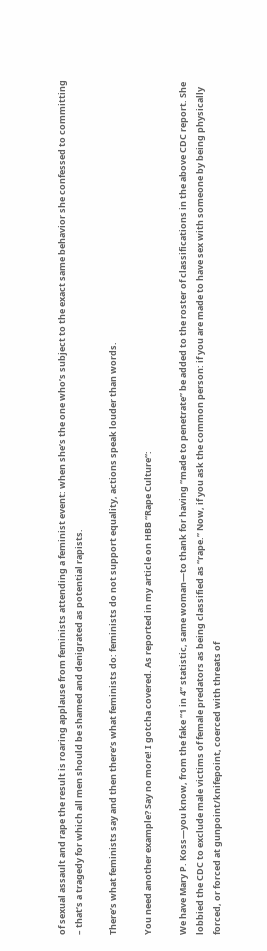of sexual assault and rape the result is roaring applause from feminists attending a feminist event: when she’s the one who’s subject to the exact same behavior she confessed to committing – that’s a tragedy for which all men should be shamed and denigrated as potential rapists.

There’s what feminists say and then there’s what feminists do: feminists do not support equality, actions speak louder than words.

You need another example? Say no more! I gotcha covered. As reported in my article on HBB “Rape Culture“:

We have Mary P. Koss—you know, from the fake “1 in 4” statistic, same woman—to thank for having “made to penetrate” be added to the roster of classifications in the above CDC report. She lobbied the CDC to exclude male victims of female predators as being classified as “rape.” Now, if you ask the common person: if you are made to have sex with someone by being physically forced, or forced at gunpoint/knifepoint, coerced with threats of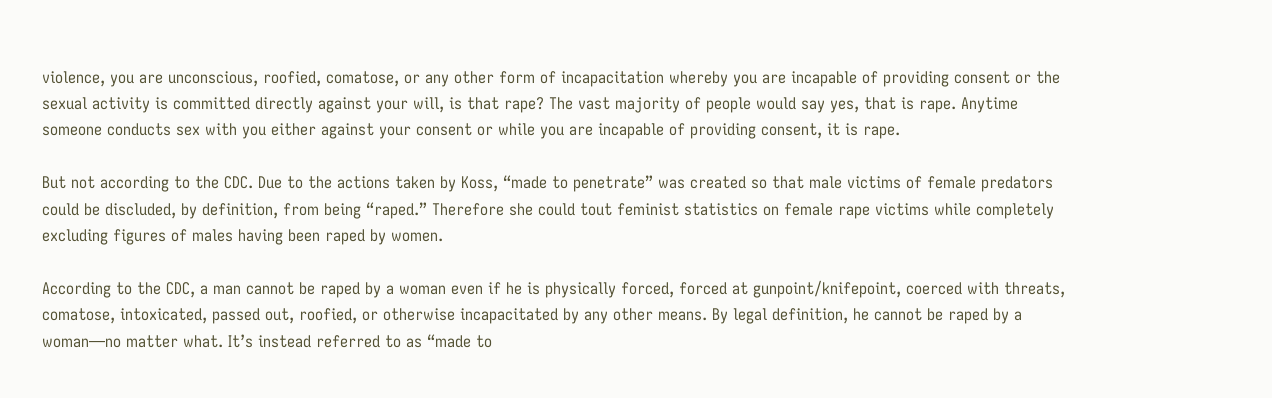violence, you are unconscious, roofied, comatose, or any other form of incapacitation whereby you are incapable of providing consent or the sexual activity is committed directly against your will, is that rape? The vast majority of people would say yes, that is rape. Anytime someone conducts sex with you either against your consent or while you are incapable of providing consent, it is rape.

But not according to the CDC. Due to the actions taken by Koss, “made to penetrate” was created so that male victims of female predators could be discluded, by definition, from being “raped.” Therefore she could tout feminist statistics on female rape victims while completely excluding figures of males having been raped by women.

According to the CDC, a man cannot be raped by a woman even if he is physically forced, forced at gunpoint/knifepoint, coerced with threats, comatose, intoxicated, passed out, roofied, or otherwise incapacitated by any other means. By legal definition, he cannot be raped by a woman—no matter what. It’s instead referred to as “made to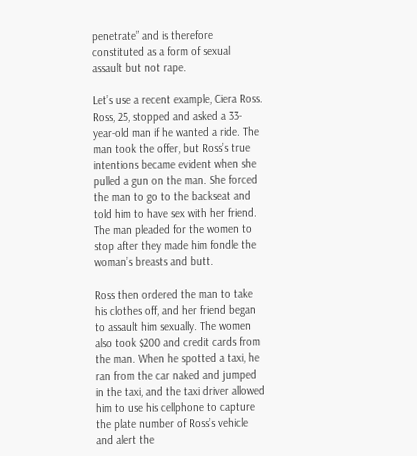penetrate” and is therefore constituted as a form of sexual assault but not rape.

Let’s use a recent example, Ciera Ross. Ross, 25, stopped and asked a 33-year-old man if he wanted a ride. The man took the offer, but Ross’s true intentions became evident when she pulled a gun on the man. She forced the man to go to the backseat and told him to have sex with her friend. The man pleaded for the women to stop after they made him fondle the woman’s breasts and butt.

Ross then ordered the man to take his clothes off, and her friend began to assault him sexually. The women also took $200 and credit cards from the man. When he spotted a taxi, he ran from the car naked and jumped in the taxi, and the taxi driver allowed him to use his cellphone to capture the plate number of Ross’s vehicle and alert the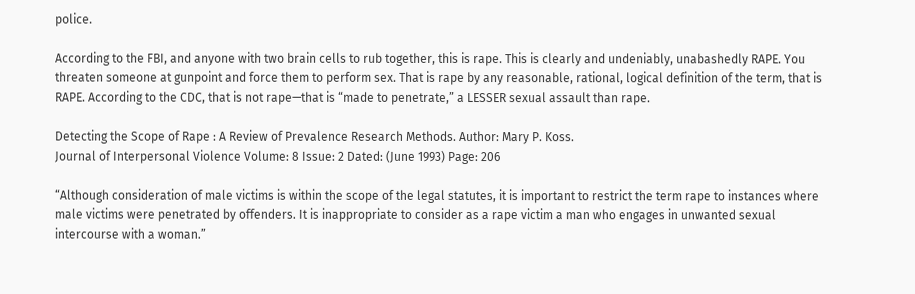police.

According to the FBI, and anyone with two brain cells to rub together, this is rape. This is clearly and undeniably, unabashedly RAPE. You threaten someone at gunpoint and force them to perform sex. That is rape by any reasonable, rational, logical definition of the term, that is RAPE. According to the CDC, that is not rape—that is “made to penetrate,” a LESSER sexual assault than rape.

Detecting the Scope of Rape : A Review of Prevalence Research Methods. Author: Mary P. Koss.
Journal of Interpersonal Violence Volume: 8 Issue: 2 Dated: (June 1993) Page: 206

“Although consideration of male victims is within the scope of the legal statutes, it is important to restrict the term rape to instances where male victims were penetrated by offenders. It is inappropriate to consider as a rape victim a man who engages in unwanted sexual intercourse with a woman.”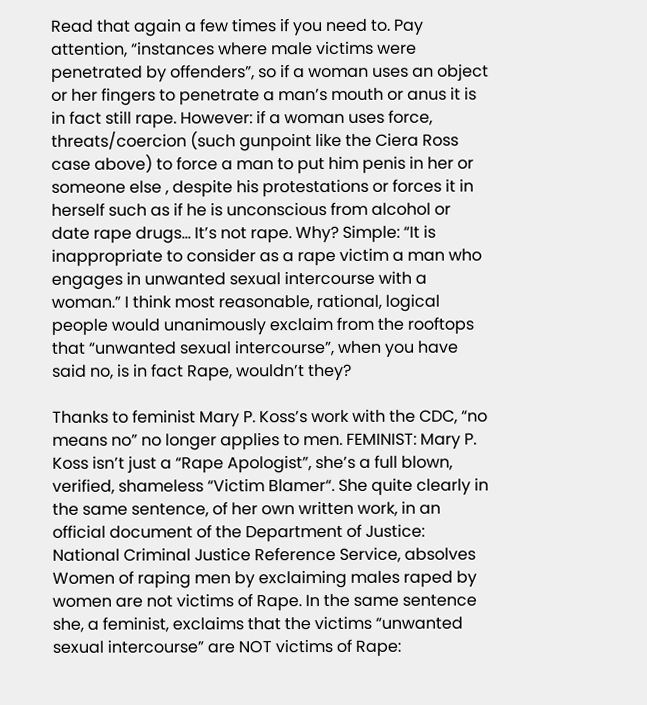Read that again a few times if you need to. Pay attention, “instances where male victims were penetrated by offenders”, so if a woman uses an object or her fingers to penetrate a man’s mouth or anus it is in fact still rape. However: if a woman uses force, threats/coercion (such gunpoint like the Ciera Ross case above) to force a man to put him penis in her or someone else , despite his protestations or forces it in herself such as if he is unconscious from alcohol or date rape drugs… It’s not rape. Why? Simple: “It is inappropriate to consider as a rape victim a man who engages in unwanted sexual intercourse with a woman.” I think most reasonable, rational, logical people would unanimously exclaim from the rooftops that “unwanted sexual intercourse”, when you have said no, is in fact Rape, wouldn’t they?

Thanks to feminist Mary P. Koss’s work with the CDC, “no means no” no longer applies to men. FEMINIST: Mary P. Koss isn’t just a “Rape Apologist”, she’s a full blown, verified, shameless “Victim Blamer“. She quite clearly in the same sentence, of her own written work, in an official document of the Department of Justice: National Criminal Justice Reference Service, absolves Women of raping men by exclaiming males raped by women are not victims of Rape. In the same sentence she, a feminist, exclaims that the victims “unwanted sexual intercourse” are NOT victims of Rape: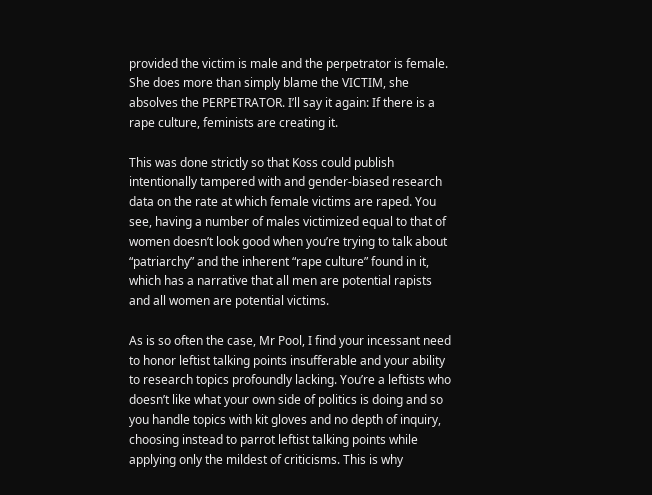provided the victim is male and the perpetrator is female. She does more than simply blame the VICTIM, she absolves the PERPETRATOR. I’ll say it again: If there is a rape culture, feminists are creating it.

This was done strictly so that Koss could publish intentionally tampered with and gender-biased research data on the rate at which female victims are raped. You see, having a number of males victimized equal to that of women doesn’t look good when you’re trying to talk about “patriarchy” and the inherent “rape culture” found in it, which has a narrative that all men are potential rapists and all women are potential victims.

As is so often the case, Mr Pool, I find your incessant need to honor leftist talking points insufferable and your ability to research topics profoundly lacking. You’re a leftists who doesn’t like what your own side of politics is doing and so you handle topics with kit gloves and no depth of inquiry, choosing instead to parrot leftist talking points while applying only the mildest of criticisms. This is why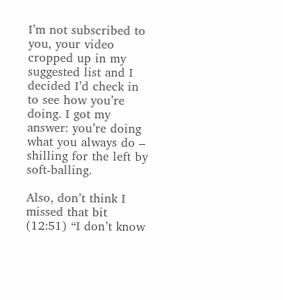I’m not subscribed to you, your video cropped up in my suggested list and I decided I’d check in to see how you’re doing. I got my answer: you’re doing what you always do – shilling for the left by soft-balling.

Also, don’t think I missed that bit (12:51) “I don’t know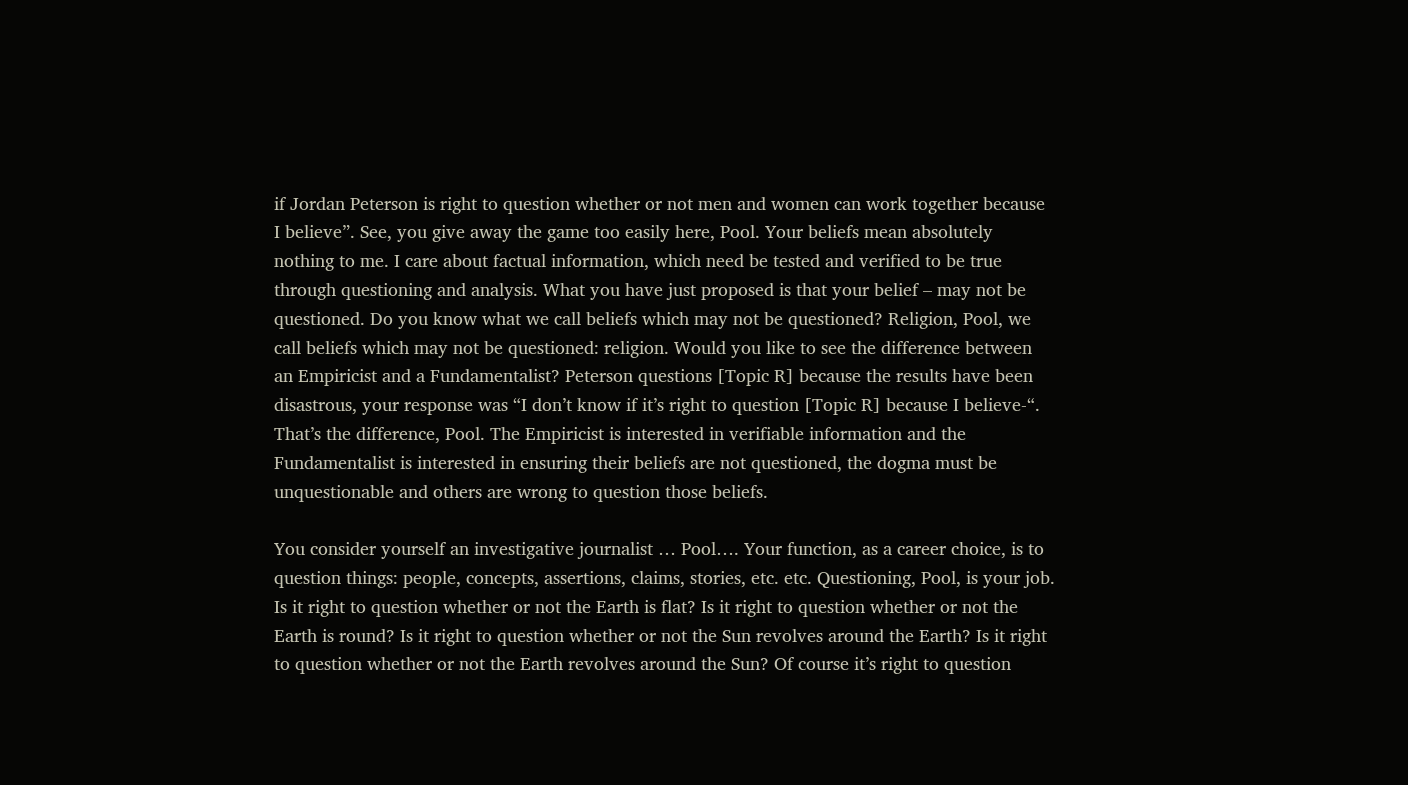if Jordan Peterson is right to question whether or not men and women can work together because I believe”. See, you give away the game too easily here, Pool. Your beliefs mean absolutely nothing to me. I care about factual information, which need be tested and verified to be true through questioning and analysis. What you have just proposed is that your belief – may not be questioned. Do you know what we call beliefs which may not be questioned? Religion, Pool, we call beliefs which may not be questioned: religion. Would you like to see the difference between an Empiricist and a Fundamentalist? Peterson questions [Topic R] because the results have been disastrous, your response was “I don’t know if it’s right to question [Topic R] because I believe-“. That’s the difference, Pool. The Empiricist is interested in verifiable information and the Fundamentalist is interested in ensuring their beliefs are not questioned, the dogma must be unquestionable and others are wrong to question those beliefs.

You consider yourself an investigative journalist … Pool…. Your function, as a career choice, is to question things: people, concepts, assertions, claims, stories, etc. etc. Questioning, Pool, is your job. Is it right to question whether or not the Earth is flat? Is it right to question whether or not the Earth is round? Is it right to question whether or not the Sun revolves around the Earth? Is it right to question whether or not the Earth revolves around the Sun? Of course it’s right to question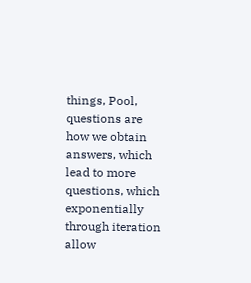things, Pool, questions are how we obtain answers, which lead to more questions, which exponentially through iteration allow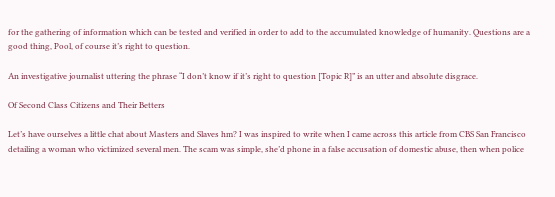for the gathering of information which can be tested and verified in order to add to the accumulated knowledge of humanity. Questions are a good thing, Pool, of course it’s right to question.

An investigative journalist uttering the phrase “I don’t know if it’s right to question [Topic R]” is an utter and absolute disgrace.

Of Second Class Citizens and Their Betters

Let’s have ourselves a little chat about Masters and Slaves hm? I was inspired to write when I came across this article from CBS San Francisco detailing a woman who victimized several men. The scam was simple, she’d phone in a false accusation of domestic abuse, then when police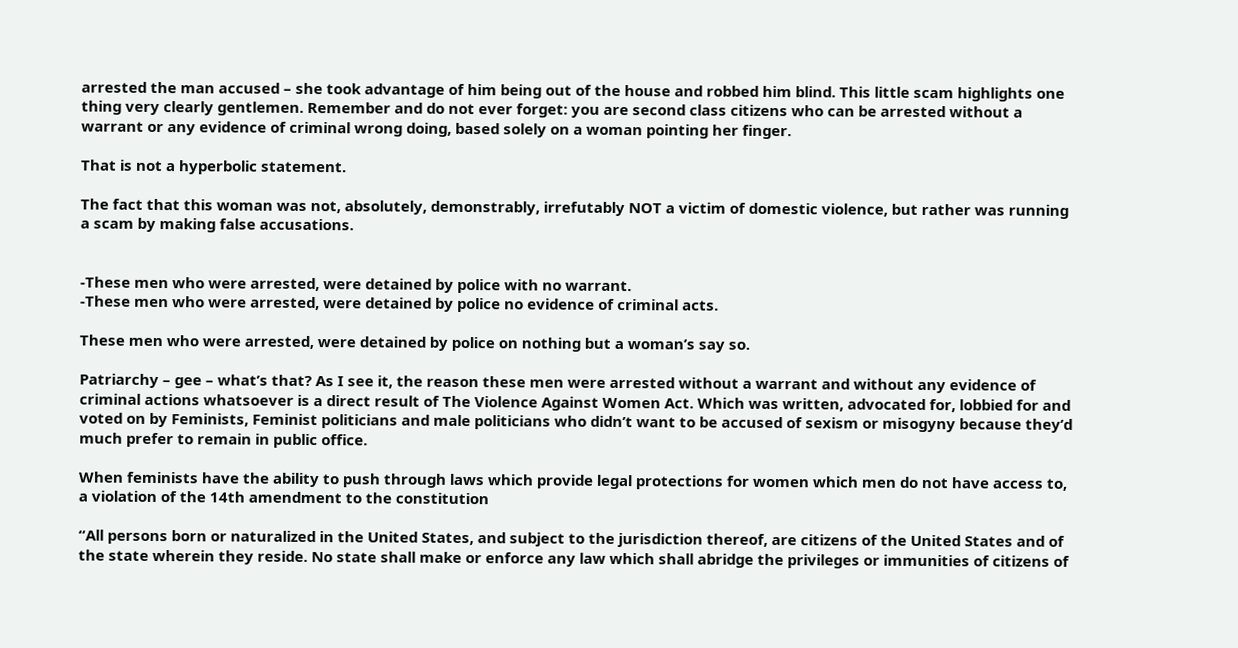arrested the man accused – she took advantage of him being out of the house and robbed him blind. This little scam highlights one thing very clearly gentlemen. Remember and do not ever forget: you are second class citizens who can be arrested without a warrant or any evidence of criminal wrong doing, based solely on a woman pointing her finger.

That is not a hyperbolic statement.

The fact that this woman was not, absolutely, demonstrably, irrefutably NOT a victim of domestic violence, but rather was running a scam by making false accusations.


-These men who were arrested, were detained by police with no warrant.
-These men who were arrested, were detained by police no evidence of criminal acts.

These men who were arrested, were detained by police on nothing but a woman’s say so.

Patriarchy – gee – what’s that? As I see it, the reason these men were arrested without a warrant and without any evidence of criminal actions whatsoever is a direct result of The Violence Against Women Act. Which was written, advocated for, lobbied for and voted on by Feminists, Feminist politicians and male politicians who didn’t want to be accused of sexism or misogyny because they’d much prefer to remain in public office.

When feminists have the ability to push through laws which provide legal protections for women which men do not have access to, a violation of the 14th amendment to the constitution

“All persons born or naturalized in the United States, and subject to the jurisdiction thereof, are citizens of the United States and of the state wherein they reside. No state shall make or enforce any law which shall abridge the privileges or immunities of citizens of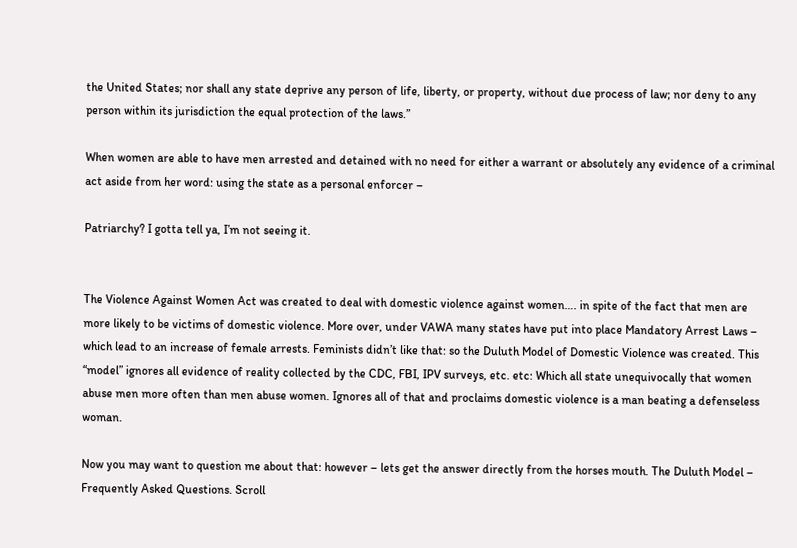the United States; nor shall any state deprive any person of life, liberty, or property, without due process of law; nor deny to any person within its jurisdiction the equal protection of the laws.”

When women are able to have men arrested and detained with no need for either a warrant or absolutely any evidence of a criminal act aside from her word: using the state as a personal enforcer –

Patriarchy? I gotta tell ya, I’m not seeing it.


The Violence Against Women Act was created to deal with domestic violence against women…. in spite of the fact that men are more likely to be victims of domestic violence. More over, under VAWA many states have put into place Mandatory Arrest Laws – which lead to an increase of female arrests. Feminists didn’t like that: so the Duluth Model of Domestic Violence was created. This “model” ignores all evidence of reality collected by the CDC, FBI, IPV surveys, etc. etc: Which all state unequivocally that women abuse men more often than men abuse women. Ignores all of that and proclaims domestic violence is a man beating a defenseless woman.

Now you may want to question me about that: however – lets get the answer directly from the horses mouth. The Duluth Model – Frequently Asked Questions. Scroll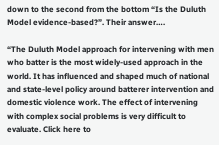down to the second from the bottom “Is the Duluth Model evidence-based?”. Their answer….

“The Duluth Model approach for intervening with men who batter is the most widely-used approach in the world. It has influenced and shaped much of national and state-level policy around batterer intervention and domestic violence work. The effect of intervening with complex social problems is very difficult to evaluate. Click here to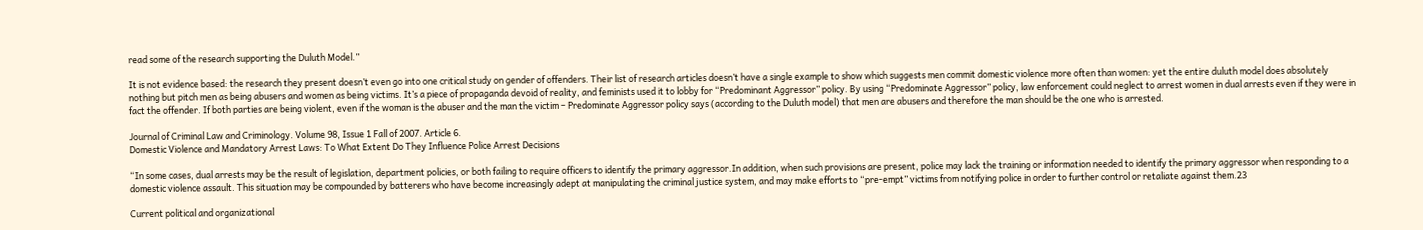read some of the research supporting the Duluth Model.”

It is not evidence based: the research they present doesn’t even go into one critical study on gender of offenders. Their list of research articles doesn’t have a single example to show which suggests men commit domestic violence more often than women: yet the entire duluth model does absolutely nothing but pitch men as being abusers and women as being victims. It’s a piece of propaganda devoid of reality, and feminists used it to lobby for “Predominant Aggressor” policy. By using “Predominate Aggressor” policy, law enforcement could neglect to arrest women in dual arrests even if they were in fact the offender. If both parties are being violent, even if the woman is the abuser and the man the victim – Predominate Aggressor policy says (according to the Duluth model) that men are abusers and therefore the man should be the one who is arrested.

Journal of Criminal Law and Criminology. Volume 98, Issue 1 Fall of 2007. Article 6.
Domestic Violence and Mandatory Arrest Laws: To What Extent Do They Influence Police Arrest Decisions

“In some cases, dual arrests may be the result of legislation, department policies, or both failing to require officers to identify the primary aggressor.In addition, when such provisions are present, police may lack the training or information needed to identify the primary aggressor when responding to a domestic violence assault. This situation may be compounded by batterers who have become increasingly adept at manipulating the criminal justice system, and may make efforts to “pre-empt” victims from notifying police in order to further control or retaliate against them.23

Current political and organizational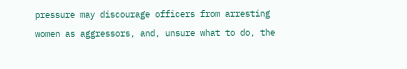pressure may discourage officers from arresting women as aggressors, and, unsure what to do, the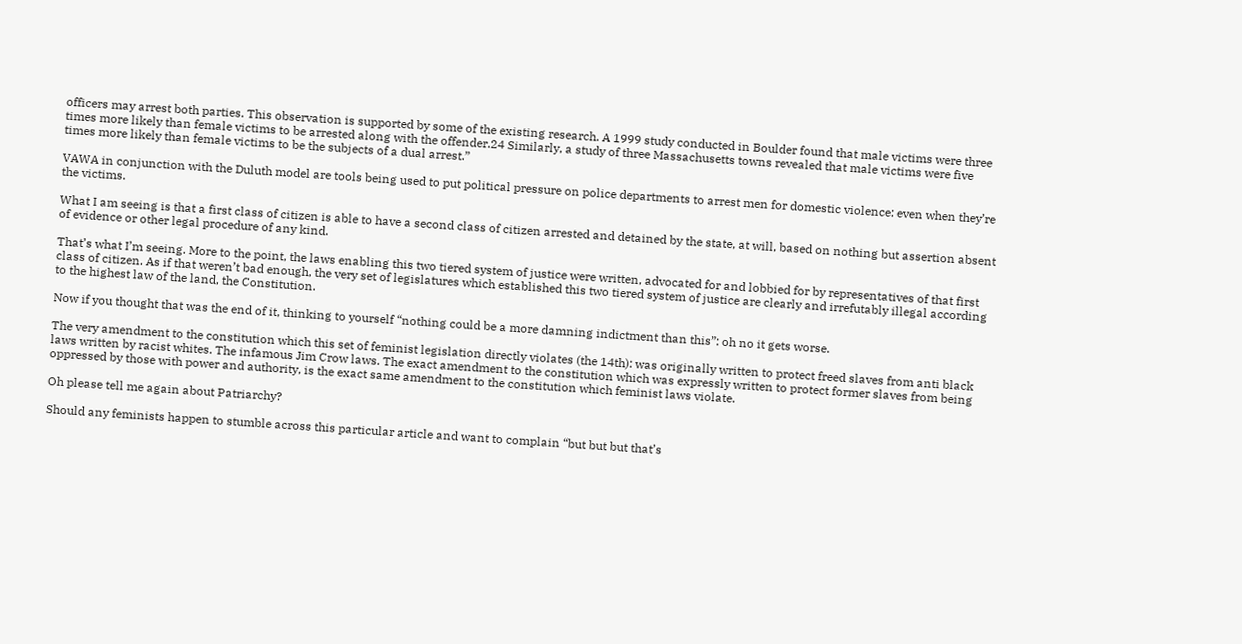officers may arrest both parties. This observation is supported by some of the existing research. A 1999 study conducted in Boulder found that male victims were three times more likely than female victims to be arrested along with the offender.24 Similarly, a study of three Massachusetts towns revealed that male victims were five times more likely than female victims to be the subjects of a dual arrest.”

VAWA in conjunction with the Duluth model are tools being used to put political pressure on police departments to arrest men for domestic violence: even when they’re the victims.

What I am seeing is that a first class of citizen is able to have a second class of citizen arrested and detained by the state, at will, based on nothing but assertion absent of evidence or other legal procedure of any kind.

That’s what I’m seeing. More to the point, the laws enabling this two tiered system of justice were written, advocated for and lobbied for by representatives of that first class of citizen. As if that weren’t bad enough, the very set of legislatures which established this two tiered system of justice are clearly and irrefutably illegal according to the highest law of the land, the Constitution.

Now if you thought that was the end of it, thinking to yourself “nothing could be a more damning indictment than this”: oh no it gets worse.

The very amendment to the constitution which this set of feminist legislation directly violates (the 14th): was originally written to protect freed slaves from anti black laws written by racist whites. The infamous Jim Crow laws. The exact amendment to the constitution which was expressly written to protect former slaves from being oppressed by those with power and authority, is the exact same amendment to the constitution which feminist laws violate.

Oh please tell me again about Patriarchy?

Should any feminists happen to stumble across this particular article and want to complain “but but but that’s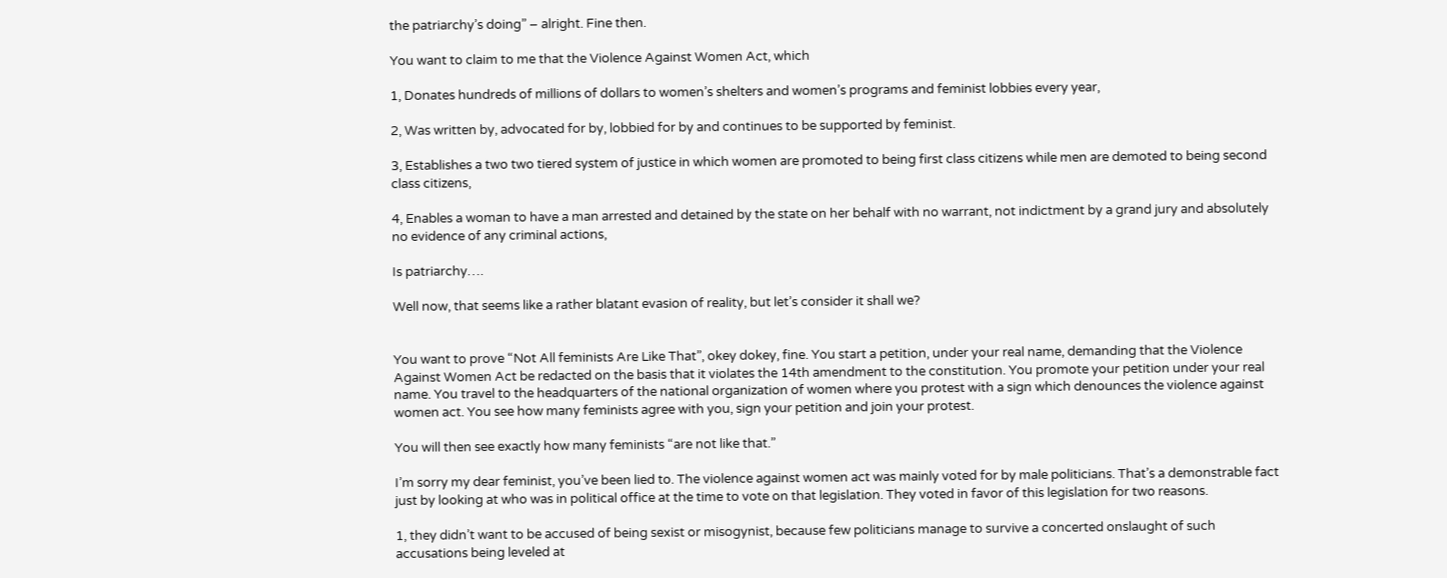the patriarchy’s doing” – alright. Fine then.

You want to claim to me that the Violence Against Women Act, which

1, Donates hundreds of millions of dollars to women’s shelters and women’s programs and feminist lobbies every year,

2, Was written by, advocated for by, lobbied for by and continues to be supported by feminist.

3, Establishes a two two tiered system of justice in which women are promoted to being first class citizens while men are demoted to being second class citizens,

4, Enables a woman to have a man arrested and detained by the state on her behalf with no warrant, not indictment by a grand jury and absolutely no evidence of any criminal actions,

Is patriarchy….

Well now, that seems like a rather blatant evasion of reality, but let’s consider it shall we?


You want to prove “Not All feminists Are Like That”, okey dokey, fine. You start a petition, under your real name, demanding that the Violence Against Women Act be redacted on the basis that it violates the 14th amendment to the constitution. You promote your petition under your real name. You travel to the headquarters of the national organization of women where you protest with a sign which denounces the violence against women act. You see how many feminists agree with you, sign your petition and join your protest.

You will then see exactly how many feminists “are not like that.”

I’m sorry my dear feminist, you’ve been lied to. The violence against women act was mainly voted for by male politicians. That’s a demonstrable fact just by looking at who was in political office at the time to vote on that legislation. They voted in favor of this legislation for two reasons.

1, they didn’t want to be accused of being sexist or misogynist, because few politicians manage to survive a concerted onslaught of such accusations being leveled at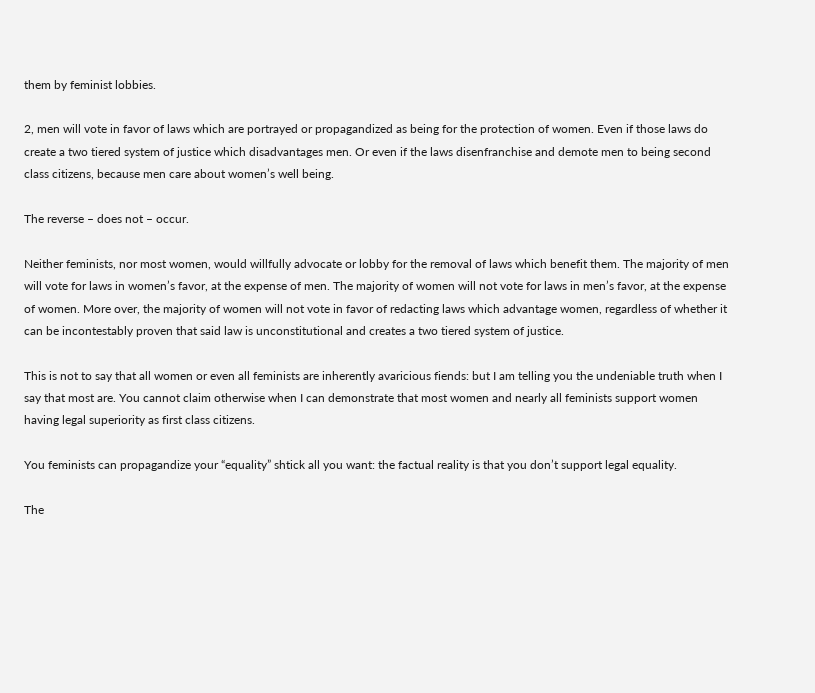them by feminist lobbies.

2, men will vote in favor of laws which are portrayed or propagandized as being for the protection of women. Even if those laws do create a two tiered system of justice which disadvantages men. Or even if the laws disenfranchise and demote men to being second class citizens, because men care about women’s well being.

The reverse – does not – occur.

Neither feminists, nor most women, would willfully advocate or lobby for the removal of laws which benefit them. The majority of men will vote for laws in women’s favor, at the expense of men. The majority of women will not vote for laws in men’s favor, at the expense of women. More over, the majority of women will not vote in favor of redacting laws which advantage women, regardless of whether it can be incontestably proven that said law is unconstitutional and creates a two tiered system of justice.

This is not to say that all women or even all feminists are inherently avaricious fiends: but I am telling you the undeniable truth when I say that most are. You cannot claim otherwise when I can demonstrate that most women and nearly all feminists support women having legal superiority as first class citizens.

You feminists can propagandize your “equality” shtick all you want: the factual reality is that you don’t support legal equality.

The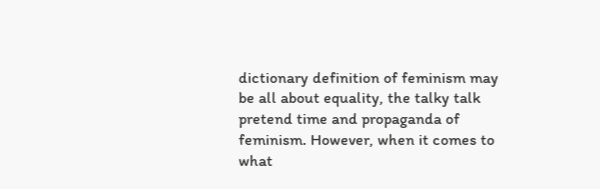dictionary definition of feminism may be all about equality, the talky talk pretend time and propaganda of feminism. However, when it comes to what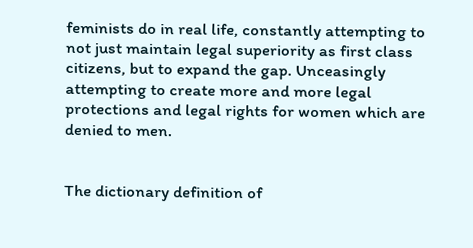feminists do in real life, constantly attempting to not just maintain legal superiority as first class citizens, but to expand the gap. Unceasingly attempting to create more and more legal protections and legal rights for women which are denied to men.


The dictionary definition of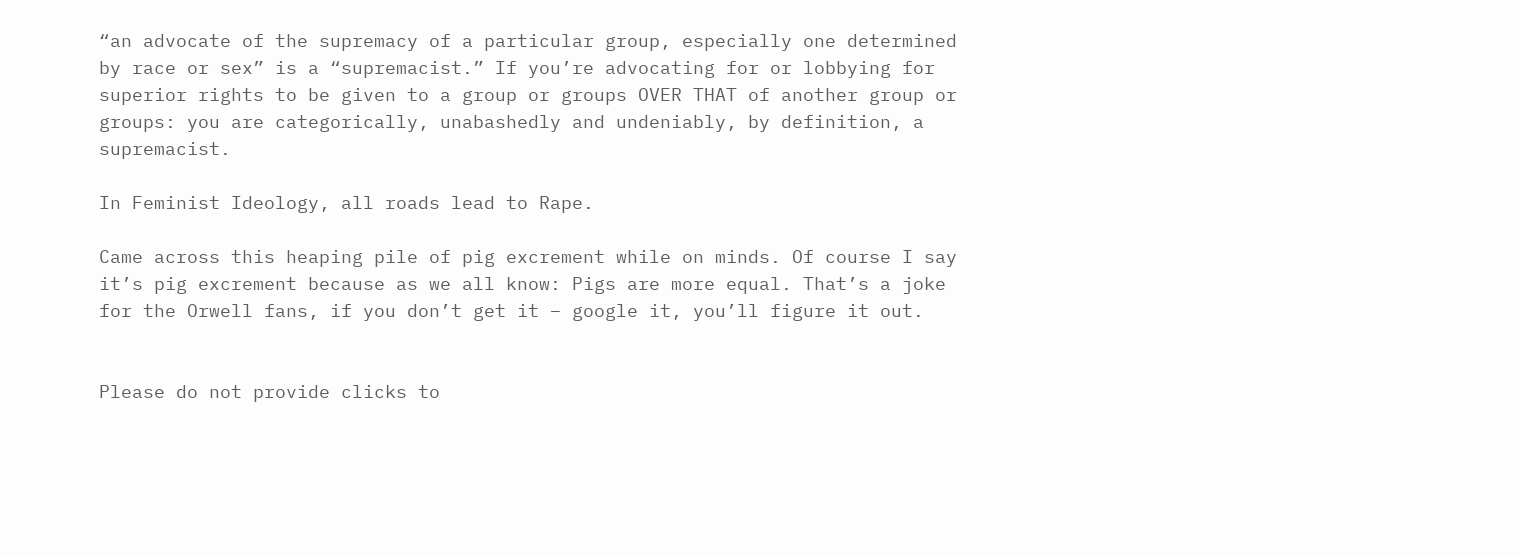“an advocate of the supremacy of a particular group, especially one determined by race or sex” is a “supremacist.” If you’re advocating for or lobbying for superior rights to be given to a group or groups OVER THAT of another group or groups: you are categorically, unabashedly and undeniably, by definition, a supremacist.

In Feminist Ideology, all roads lead to Rape.

Came across this heaping pile of pig excrement while on minds. Of course I say it’s pig excrement because as we all know: Pigs are more equal. That’s a joke for the Orwell fans, if you don’t get it – google it, you’ll figure it out.


Please do not provide clicks to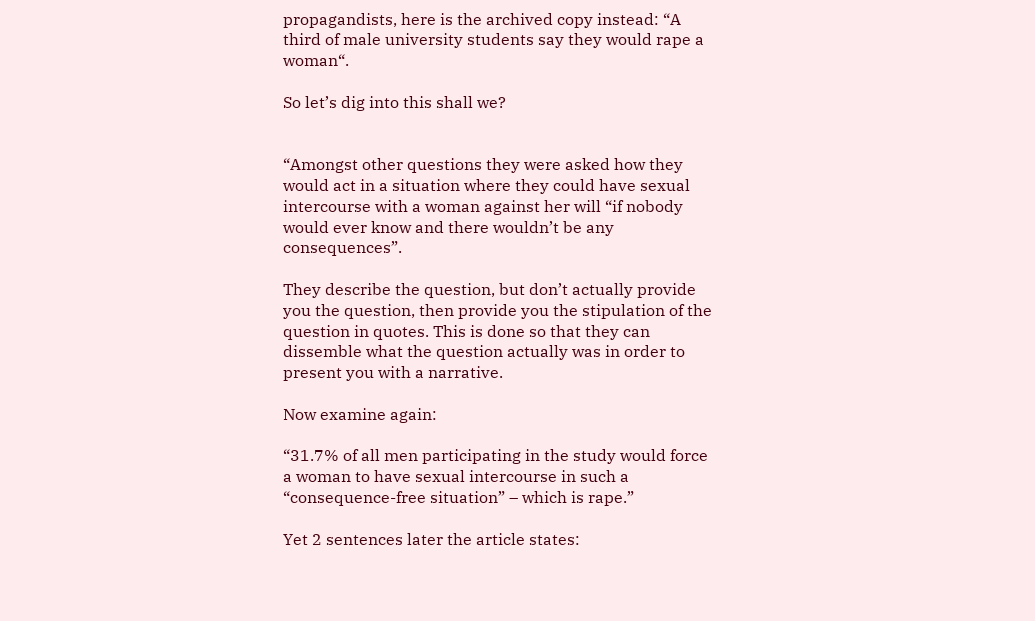propagandists, here is the archived copy instead: “A third of male university students say they would rape a woman“.

So let’s dig into this shall we?


“Amongst other questions they were asked how they would act in a situation where they could have sexual intercourse with a woman against her will “if nobody would ever know and there wouldn’t be any consequences”.

They describe the question, but don’t actually provide you the question, then provide you the stipulation of the question in quotes. This is done so that they can dissemble what the question actually was in order to present you with a narrative.

Now examine again:

“31.7% of all men participating in the study would force a woman to have sexual intercourse in such a “consequence-free situation” – which is rape.”

Yet 2 sentences later the article states: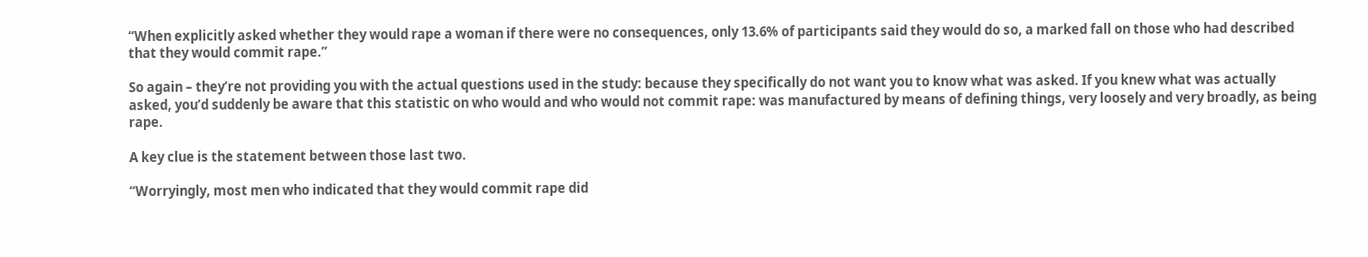“When explicitly asked whether they would rape a woman if there were no consequences, only 13.6% of participants said they would do so, a marked fall on those who had described that they would commit rape.”

So again – they’re not providing you with the actual questions used in the study: because they specifically do not want you to know what was asked. If you knew what was actually asked, you’d suddenly be aware that this statistic on who would and who would not commit rape: was manufactured by means of defining things, very loosely and very broadly, as being rape.

A key clue is the statement between those last two.

“Worryingly, most men who indicated that they would commit rape did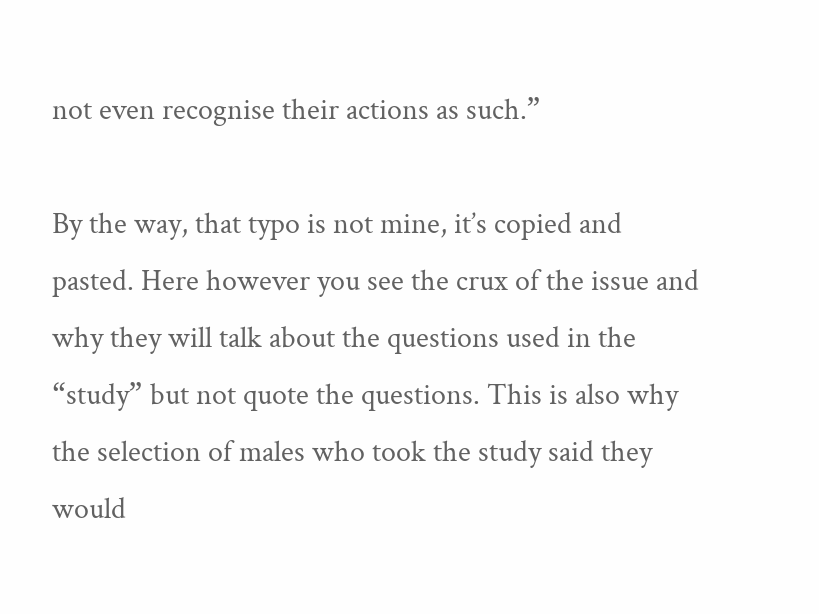not even recognise their actions as such.”

By the way, that typo is not mine, it’s copied and pasted. Here however you see the crux of the issue and why they will talk about the questions used in the “study” but not quote the questions. This is also why the selection of males who took the study said they would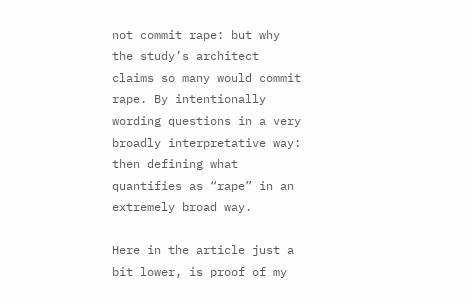not commit rape: but why the study’s architect claims so many would commit rape. By intentionally wording questions in a very broadly interpretative way: then defining what quantifies as “rape” in an extremely broad way.

Here in the article just a bit lower, is proof of my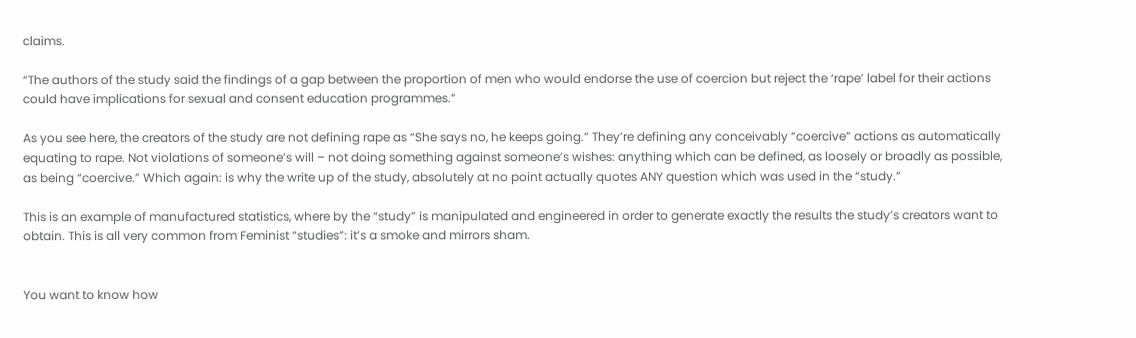claims.

“The authors of the study said the findings of a gap between the proportion of men who would endorse the use of coercion but reject the ‘rape’ label for their actions could have implications for sexual and consent education programmes.”

As you see here, the creators of the study are not defining rape as “She says no, he keeps going.” They’re defining any conceivably “coercive” actions as automatically equating to rape. Not violations of someone’s will – not doing something against someone’s wishes: anything which can be defined, as loosely or broadly as possible, as being “coercive.” Which again: is why the write up of the study, absolutely at no point actually quotes ANY question which was used in the “study.”

This is an example of manufactured statistics, where by the “study” is manipulated and engineered in order to generate exactly the results the study’s creators want to obtain. This is all very common from Feminist “studies”: it’s a smoke and mirrors sham.


You want to know how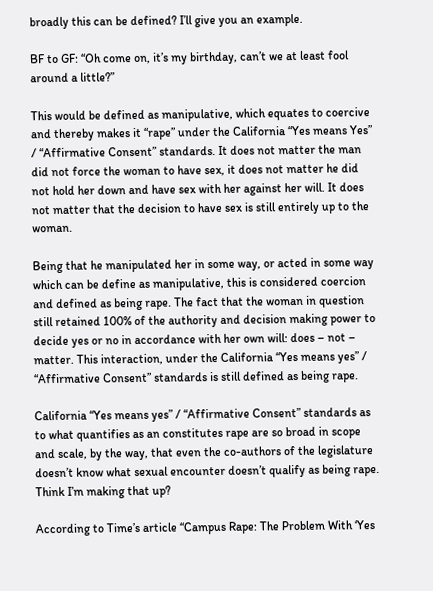broadly this can be defined? I’ll give you an example.

BF to GF: “Oh come on, it’s my birthday, can’t we at least fool around a little?”

This would be defined as manipulative, which equates to coercive and thereby makes it “rape” under the California “Yes means Yes” / “Affirmative Consent” standards. It does not matter the man did not force the woman to have sex, it does not matter he did not hold her down and have sex with her against her will. It does not matter that the decision to have sex is still entirely up to the woman.

Being that he manipulated her in some way, or acted in some way which can be define as manipulative, this is considered coercion and defined as being rape. The fact that the woman in question still retained 100% of the authority and decision making power to decide yes or no in accordance with her own will: does – not – matter. This interaction, under the California “Yes means yes” / “Affirmative Consent” standards is still defined as being rape.

California “Yes means yes” / “Affirmative Consent” standards as to what quantifies as an constitutes rape are so broad in scope and scale, by the way, that even the co-authors of the legislature doesn’t know what sexual encounter doesn’t qualify as being rape. Think I’m making that up?

According to Time’s article “Campus Rape: The Problem With ‘Yes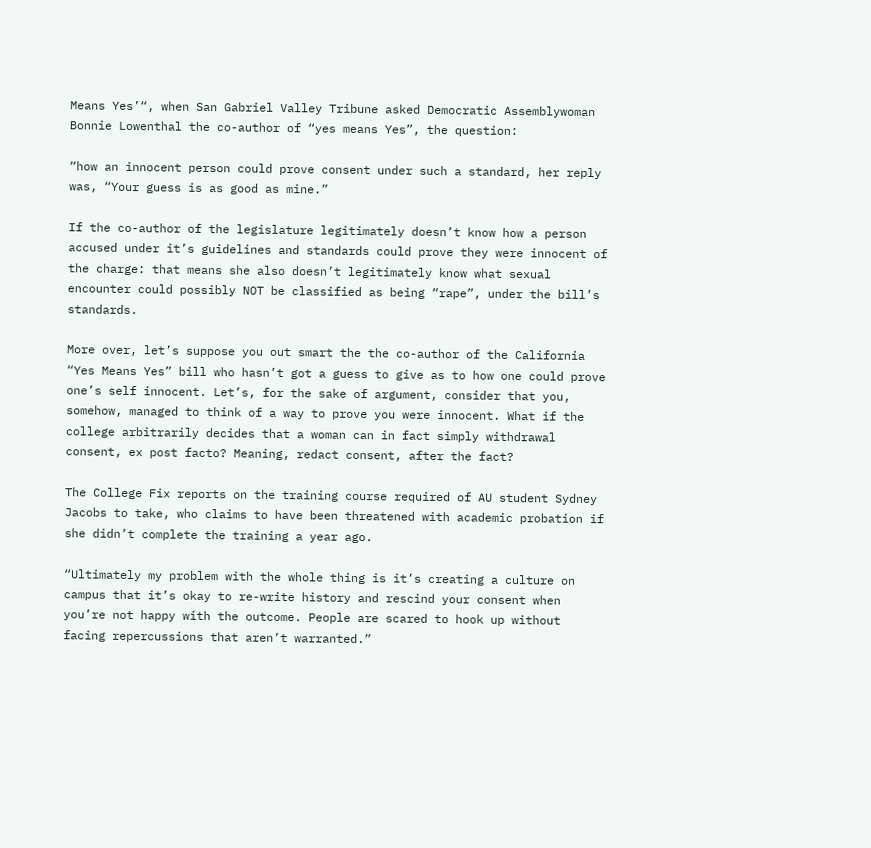Means Yes’“, when San Gabriel Valley Tribune asked Democratic Assemblywoman Bonnie Lowenthal the co-author of “yes means Yes”, the question:

“how an innocent person could prove consent under such a standard, her reply was, “Your guess is as good as mine.”

If the co-author of the legislature legitimately doesn’t know how a person accused under it’s guidelines and standards could prove they were innocent of the charge: that means she also doesn’t legitimately know what sexual encounter could possibly NOT be classified as being “rape”, under the bill’s standards.

More over, let’s suppose you out smart the the co-author of the California “Yes Means Yes” bill who hasn’t got a guess to give as to how one could prove one’s self innocent. Let’s, for the sake of argument, consider that you, somehow, managed to think of a way to prove you were innocent. What if the college arbitrarily decides that a woman can in fact simply withdrawal consent, ex post facto? Meaning, redact consent, after the fact?

The College Fix reports on the training course required of AU student Sydney Jacobs to take, who claims to have been threatened with academic probation if she didn’t complete the training a year ago.

“Ultimately my problem with the whole thing is it’s creating a culture on campus that it’s okay to re-write history and rescind your consent when you’re not happy with the outcome. People are scared to hook up without facing repercussions that aren’t warranted.”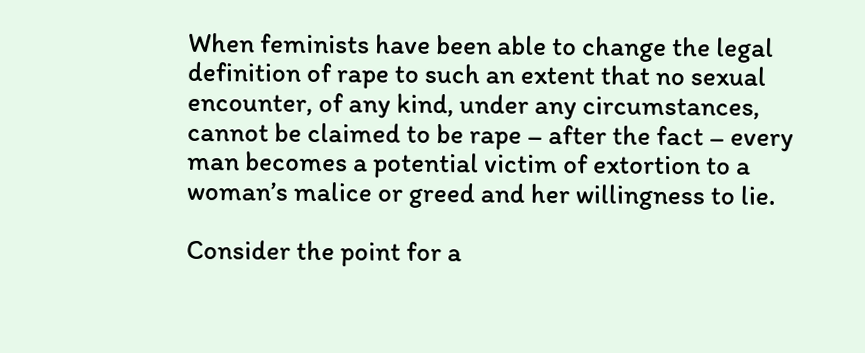When feminists have been able to change the legal definition of rape to such an extent that no sexual encounter, of any kind, under any circumstances, cannot be claimed to be rape – after the fact – every man becomes a potential victim of extortion to a woman’s malice or greed and her willingness to lie.

Consider the point for a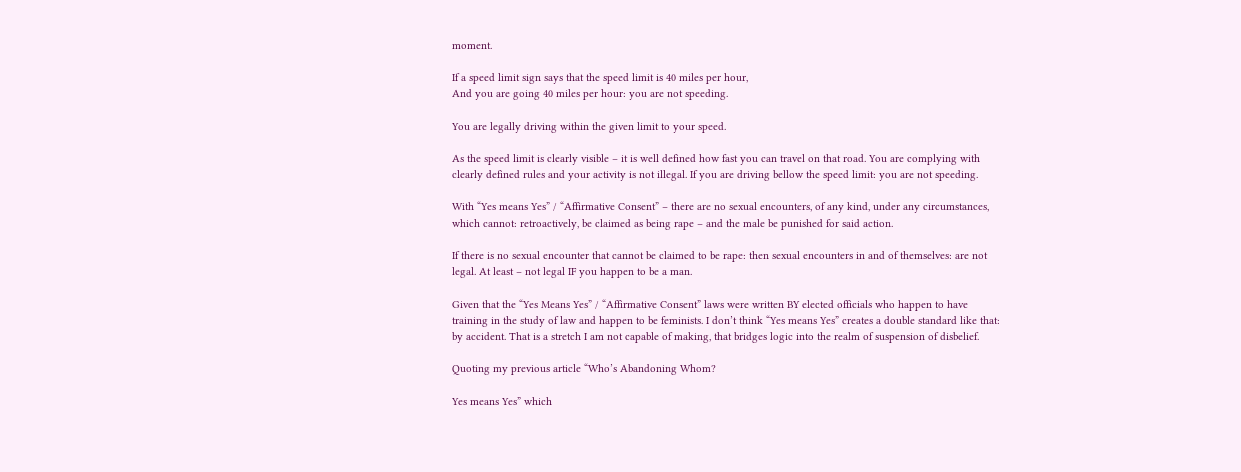moment.

If a speed limit sign says that the speed limit is 40 miles per hour,
And you are going 40 miles per hour: you are not speeding.

You are legally driving within the given limit to your speed.

As the speed limit is clearly visible – it is well defined how fast you can travel on that road. You are complying with clearly defined rules and your activity is not illegal. If you are driving bellow the speed limit: you are not speeding.

With “Yes means Yes” / “Affirmative Consent” – there are no sexual encounters, of any kind, under any circumstances, which cannot: retroactively, be claimed as being rape – and the male be punished for said action.

If there is no sexual encounter that cannot be claimed to be rape: then sexual encounters in and of themselves: are not legal. At least – not legal IF you happen to be a man.

Given that the “Yes Means Yes” / “Affirmative Consent” laws were written BY elected officials who happen to have training in the study of law and happen to be feminists. I don’t think “Yes means Yes” creates a double standard like that: by accident. That is a stretch I am not capable of making, that bridges logic into the realm of suspension of disbelief.

Quoting my previous article “Who’s Abandoning Whom?

Yes means Yes” which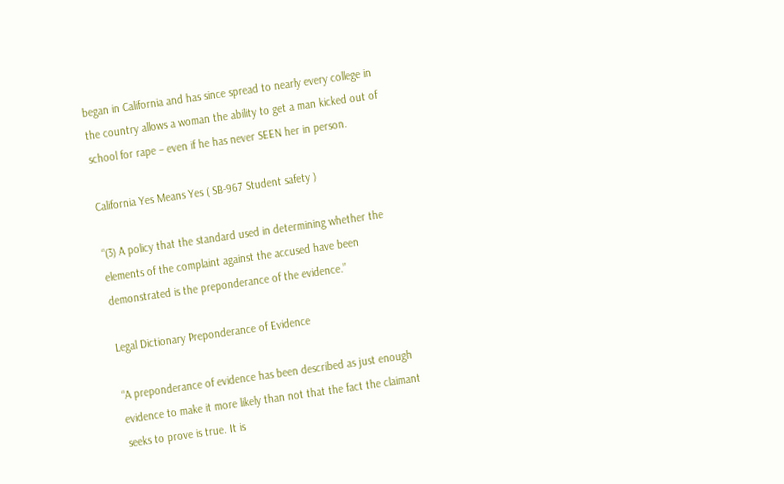began in California and has since spread to nearly every college in the country allows a woman the ability to get a man kicked out of school for rape – even if he has never SEEN her in person.

California Yes Means Yes ( SB-967 Student safety )

“(3) A policy that the standard used in determining whether the elements of the complaint against the accused have been demonstrated is the preponderance of the evidence.”

Legal Dictionary Preponderance of Evidence

“A preponderance of evidence has been described as just enough evidence to make it more likely than not that the fact the claimant seeks to prove is true. It is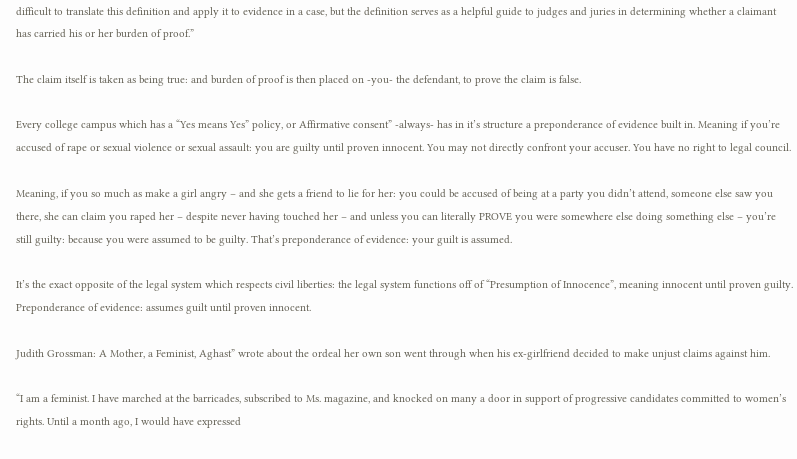difficult to translate this definition and apply it to evidence in a case, but the definition serves as a helpful guide to judges and juries in determining whether a claimant has carried his or her burden of proof.”

The claim itself is taken as being true: and burden of proof is then placed on -you- the defendant, to prove the claim is false.

Every college campus which has a “Yes means Yes” policy, or Affirmative consent” -always- has in it’s structure a preponderance of evidence built in. Meaning if you’re accused of rape or sexual violence or sexual assault: you are guilty until proven innocent. You may not directly confront your accuser. You have no right to legal council.

Meaning, if you so much as make a girl angry – and she gets a friend to lie for her: you could be accused of being at a party you didn’t attend, someone else saw you there, she can claim you raped her – despite never having touched her – and unless you can literally PROVE you were somewhere else doing something else – you’re still guilty: because you were assumed to be guilty. That’s preponderance of evidence: your guilt is assumed.

It’s the exact opposite of the legal system which respects civil liberties: the legal system functions off of “Presumption of Innocence”, meaning innocent until proven guilty. Preponderance of evidence: assumes guilt until proven innocent.

Judith Grossman: A Mother, a Feminist, Aghast” wrote about the ordeal her own son went through when his ex-girlfriend decided to make unjust claims against him.

“I am a feminist. I have marched at the barricades, subscribed to Ms. magazine, and knocked on many a door in support of progressive candidates committed to women’s rights. Until a month ago, I would have expressed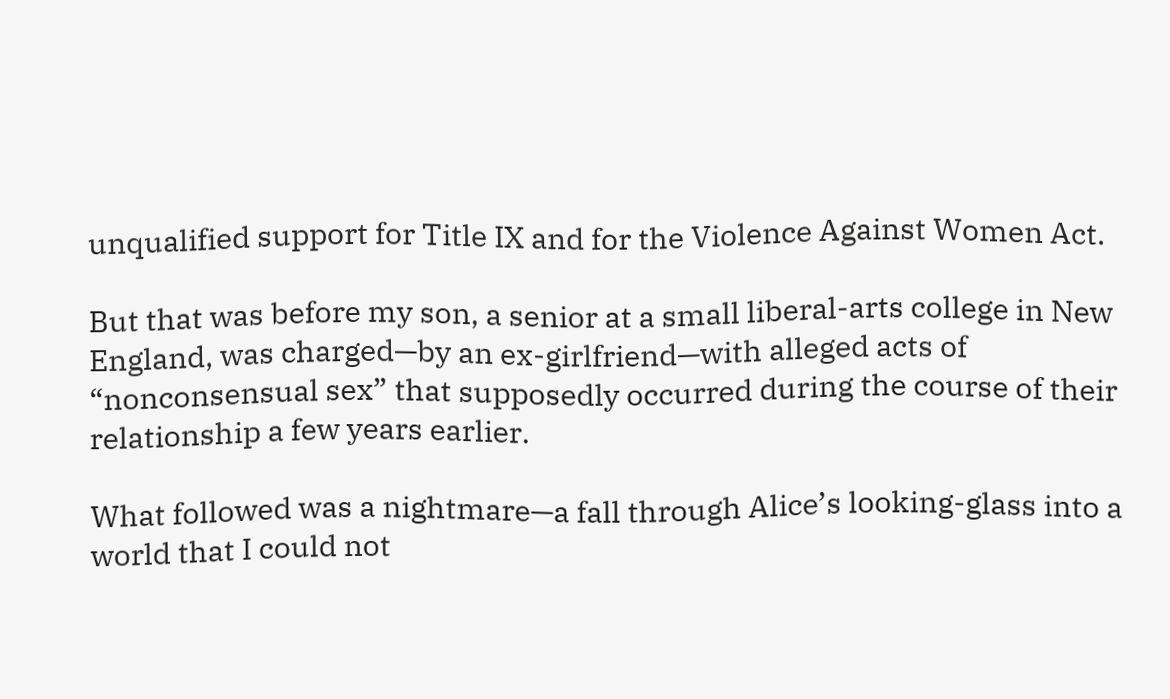unqualified support for Title IX and for the Violence Against Women Act.

But that was before my son, a senior at a small liberal-arts college in New England, was charged—by an ex-girlfriend—with alleged acts of “nonconsensual sex” that supposedly occurred during the course of their relationship a few years earlier.

What followed was a nightmare—a fall through Alice’s looking-glass into a world that I could not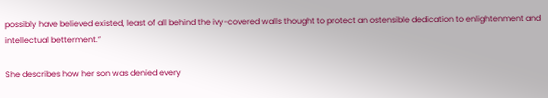possibly have believed existed, least of all behind the ivy-covered walls thought to protect an ostensible dedication to enlightenment and intellectual betterment.”

She describes how her son was denied every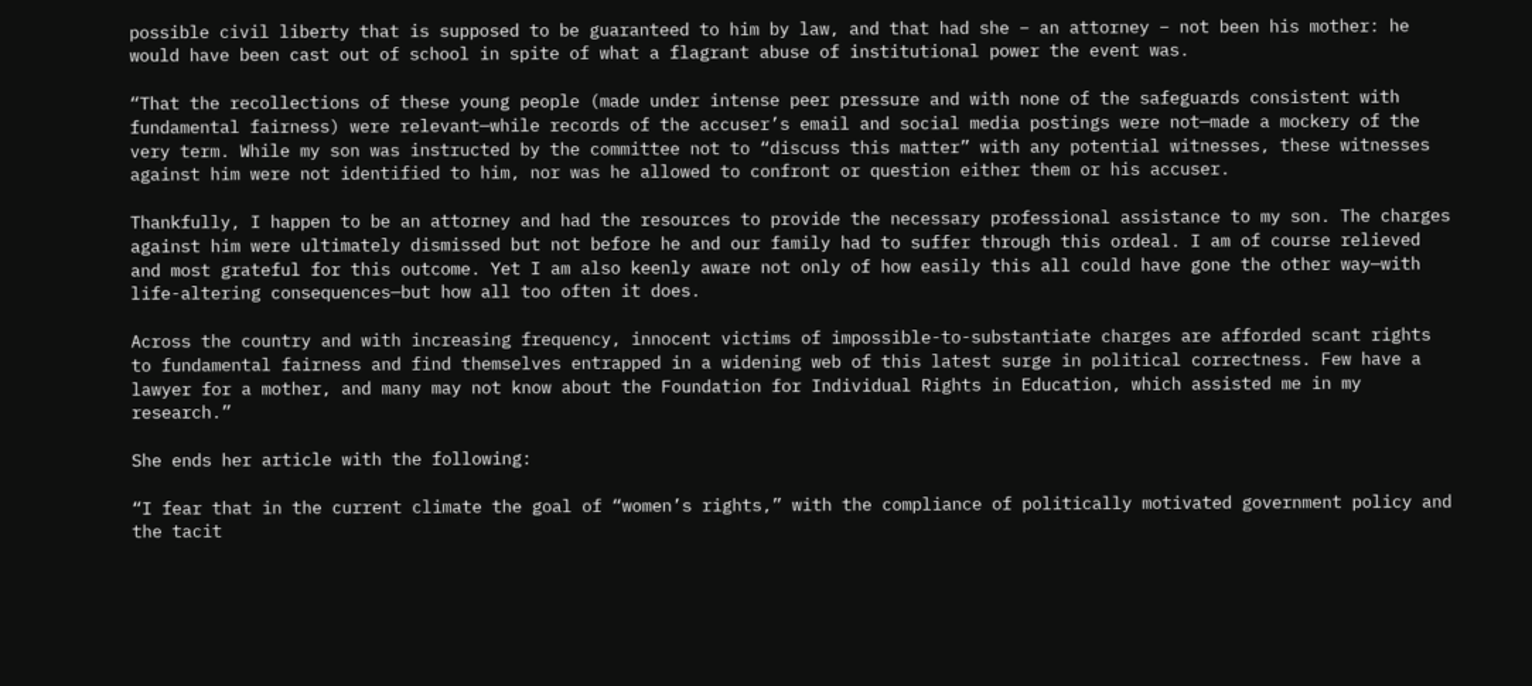possible civil liberty that is supposed to be guaranteed to him by law, and that had she – an attorney – not been his mother: he would have been cast out of school in spite of what a flagrant abuse of institutional power the event was.

“That the recollections of these young people (made under intense peer pressure and with none of the safeguards consistent with fundamental fairness) were relevant—while records of the accuser’s email and social media postings were not—made a mockery of the very term. While my son was instructed by the committee not to “discuss this matter” with any potential witnesses, these witnesses against him were not identified to him, nor was he allowed to confront or question either them or his accuser.

Thankfully, I happen to be an attorney and had the resources to provide the necessary professional assistance to my son. The charges against him were ultimately dismissed but not before he and our family had to suffer through this ordeal. I am of course relieved and most grateful for this outcome. Yet I am also keenly aware not only of how easily this all could have gone the other way—with life-altering consequences—but how all too often it does.

Across the country and with increasing frequency, innocent victims of impossible-to-substantiate charges are afforded scant rights to fundamental fairness and find themselves entrapped in a widening web of this latest surge in political correctness. Few have a lawyer for a mother, and many may not know about the Foundation for Individual Rights in Education, which assisted me in my research.”

She ends her article with the following:

“I fear that in the current climate the goal of “women’s rights,” with the compliance of politically motivated government policy and the tacit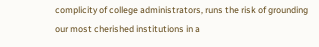complicity of college administrators, runs the risk of grounding our most cherished institutions in a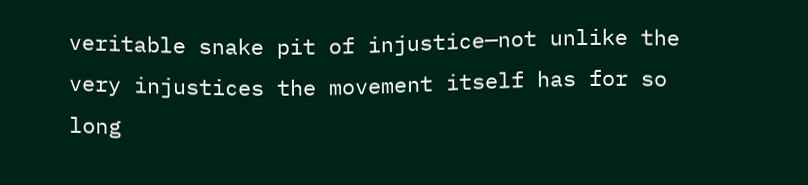veritable snake pit of injustice—not unlike the very injustices the movement itself has for so long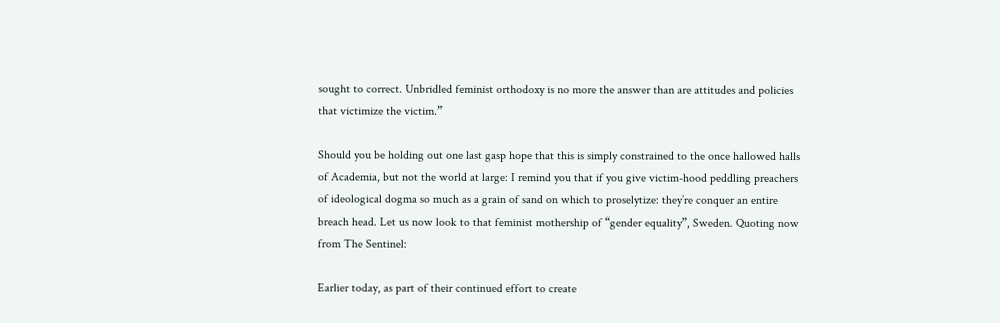sought to correct. Unbridled feminist orthodoxy is no more the answer than are attitudes and policies that victimize the victim.”

Should you be holding out one last gasp hope that this is simply constrained to the once hallowed halls of Academia, but not the world at large: I remind you that if you give victim-hood peddling preachers of ideological dogma so much as a grain of sand on which to proselytize: they’re conquer an entire breach head. Let us now look to that feminist mothership of “gender equality”, Sweden. Quoting now from The Sentinel:

Earlier today, as part of their continued effort to create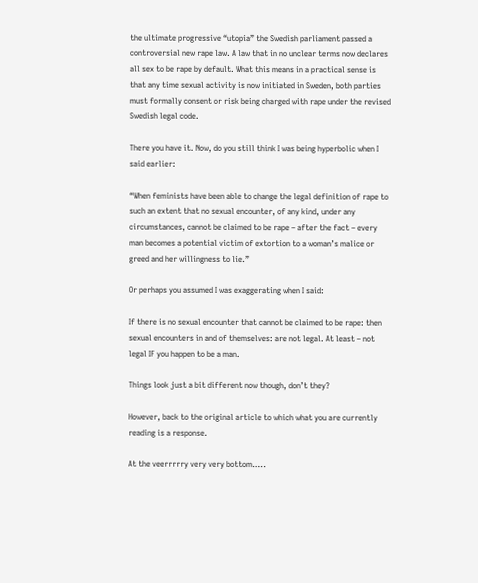the ultimate progressive “utopia” the Swedish parliament passed a controversial new rape law. A law that in no unclear terms now declares all sex to be rape by default. What this means in a practical sense is that any time sexual activity is now initiated in Sweden, both parties must formally consent or risk being charged with rape under the revised Swedish legal code.

There you have it. Now, do you still think I was being hyperbolic when I said earlier:

“When feminists have been able to change the legal definition of rape to such an extent that no sexual encounter, of any kind, under any circumstances, cannot be claimed to be rape – after the fact – every man becomes a potential victim of extortion to a woman’s malice or greed and her willingness to lie.”

Or perhaps you assumed I was exaggerating when I said:

If there is no sexual encounter that cannot be claimed to be rape: then sexual encounters in and of themselves: are not legal. At least – not legal IF you happen to be a man.

Things look just a bit different now though, don’t they?

However, back to the original article to which what you are currently reading is a response.

At the veerrrrry very very bottom…..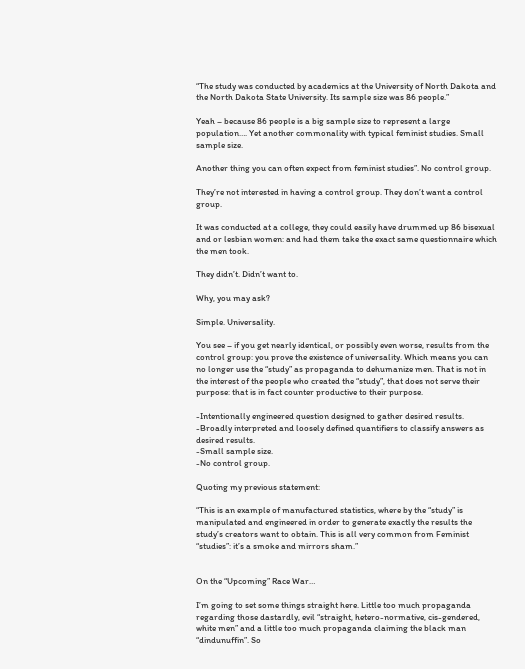“The study was conducted by academics at the University of North Dakota and the North Dakota State University. Its sample size was 86 people.”

Yeah – because 86 people is a big sample size to represent a large population…. Yet another commonality with typical feminist studies. Small sample size.

Another thing you can often expect from feminist studies”. No control group.

They’re not interested in having a control group. They don’t want a control group.

It was conducted at a college, they could easily have drummed up 86 bisexual and or lesbian women: and had them take the exact same questionnaire which the men took.

They didn’t. Didn’t want to.

Why, you may ask?

Simple. Universality.

You see – if you get nearly identical, or possibly even worse, results from the control group: you prove the existence of universality. Which means you can no longer use the “study” as propaganda to dehumanize men. That is not in the interest of the people who created the “study”, that does not serve their purpose: that is in fact counter productive to their purpose.

-Intentionally engineered question designed to gather desired results.
-Broadly interpreted and loosely defined quantifiers to classify answers as desired results.
-Small sample size.
-No control group.

Quoting my previous statement:

“This is an example of manufactured statistics, where by the “study” is manipulated and engineered in order to generate exactly the results the study’s creators want to obtain. This is all very common from Feminist “studies”: it’s a smoke and mirrors sham.”


On the “Upcoming” Race War…

I’m going to set some things straight here. Little too much propaganda regarding those dastardly, evil “straight, hetero-normative, cis-gendered, white men” and a little too much propaganda claiming the black man “dindunuffin”. So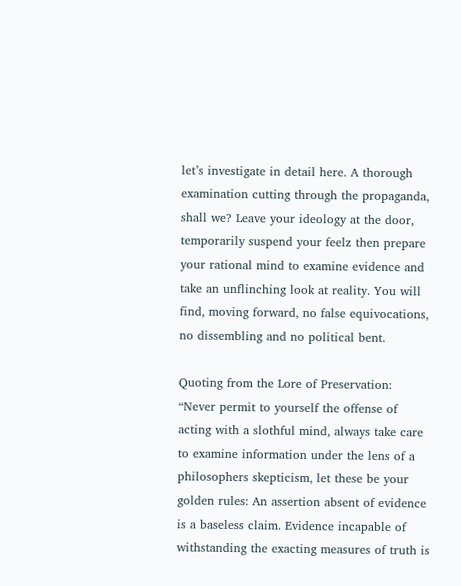let’s investigate in detail here. A thorough examination cutting through the propaganda, shall we? Leave your ideology at the door, temporarily suspend your feelz then prepare your rational mind to examine evidence and take an unflinching look at reality. You will find, moving forward, no false equivocations, no dissembling and no political bent.

Quoting from the Lore of Preservation:
“Never permit to yourself the offense of acting with a slothful mind, always take care to examine information under the lens of a philosophers skepticism, let these be your golden rules: An assertion absent of evidence is a baseless claim. Evidence incapable of withstanding the exacting measures of truth is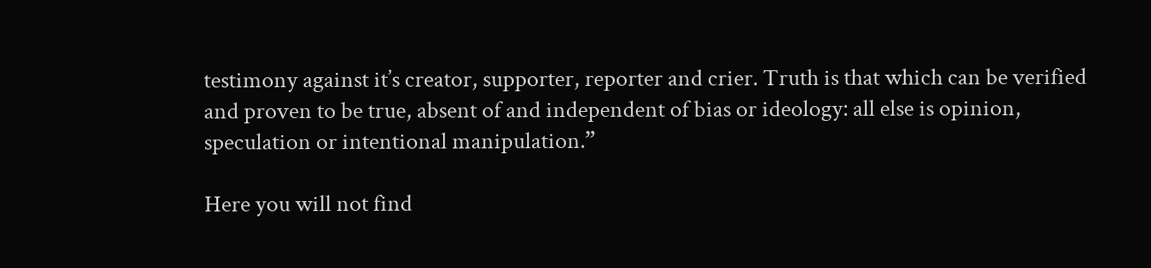testimony against it’s creator, supporter, reporter and crier. Truth is that which can be verified and proven to be true, absent of and independent of bias or ideology: all else is opinion, speculation or intentional manipulation.”

Here you will not find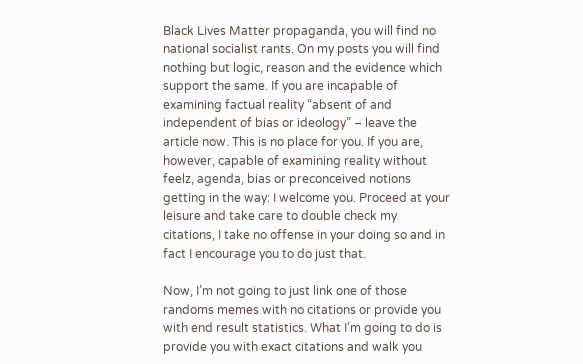Black Lives Matter propaganda, you will find no national socialist rants. On my posts you will find nothing but logic, reason and the evidence which support the same. If you are incapable of examining factual reality “absent of and independent of bias or ideology” – leave the article now. This is no place for you. If you are, however, capable of examining reality without feelz, agenda, bias or preconceived notions getting in the way: I welcome you. Proceed at your leisure and take care to double check my citations, I take no offense in your doing so and in fact I encourage you to do just that.

Now, I’m not going to just link one of those randoms memes with no citations or provide you with end result statistics. What I’m going to do is provide you with exact citations and walk you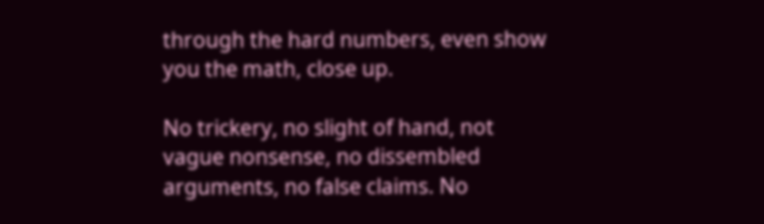through the hard numbers, even show you the math, close up.

No trickery, no slight of hand, not vague nonsense, no dissembled arguments, no false claims. No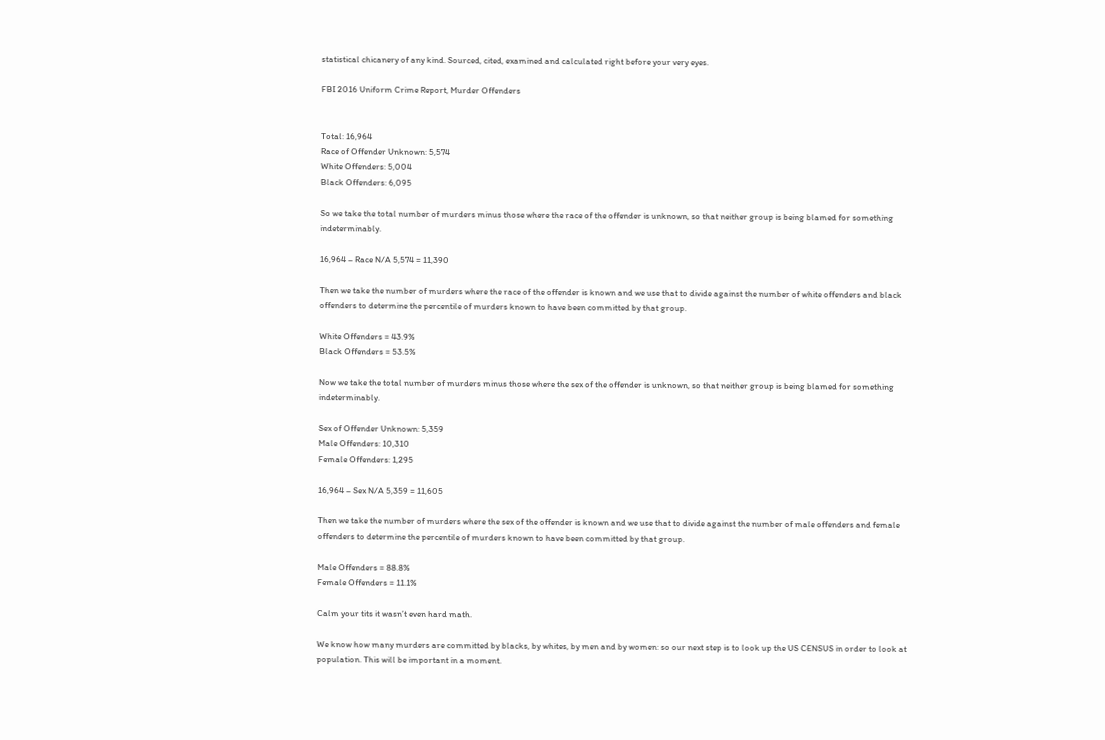statistical chicanery of any kind. Sourced, cited, examined and calculated right before your very eyes.

FBI 2016 Uniform Crime Report, Murder Offenders


Total: 16,964
Race of Offender Unknown: 5,574
White Offenders: 5,004
Black Offenders: 6,095

So we take the total number of murders minus those where the race of the offender is unknown, so that neither group is being blamed for something indeterminably.

16,964 – Race N/A 5,574 = 11,390

Then we take the number of murders where the race of the offender is known and we use that to divide against the number of white offenders and black offenders to determine the percentile of murders known to have been committed by that group.

White Offenders = 43.9%
Black Offenders = 53.5%

Now we take the total number of murders minus those where the sex of the offender is unknown, so that neither group is being blamed for something indeterminably.

Sex of Offender Unknown: 5,359
Male Offenders: 10,310
Female Offenders: 1,295

16,964 – Sex N/A 5,359 = 11,605

Then we take the number of murders where the sex of the offender is known and we use that to divide against the number of male offenders and female offenders to determine the percentile of murders known to have been committed by that group.

Male Offenders = 88.8%
Female Offenders = 11.1%

Calm your tits it wasn’t even hard math.

We know how many murders are committed by blacks, by whites, by men and by women: so our next step is to look up the US CENSUS in order to look at population. This will be important in a moment.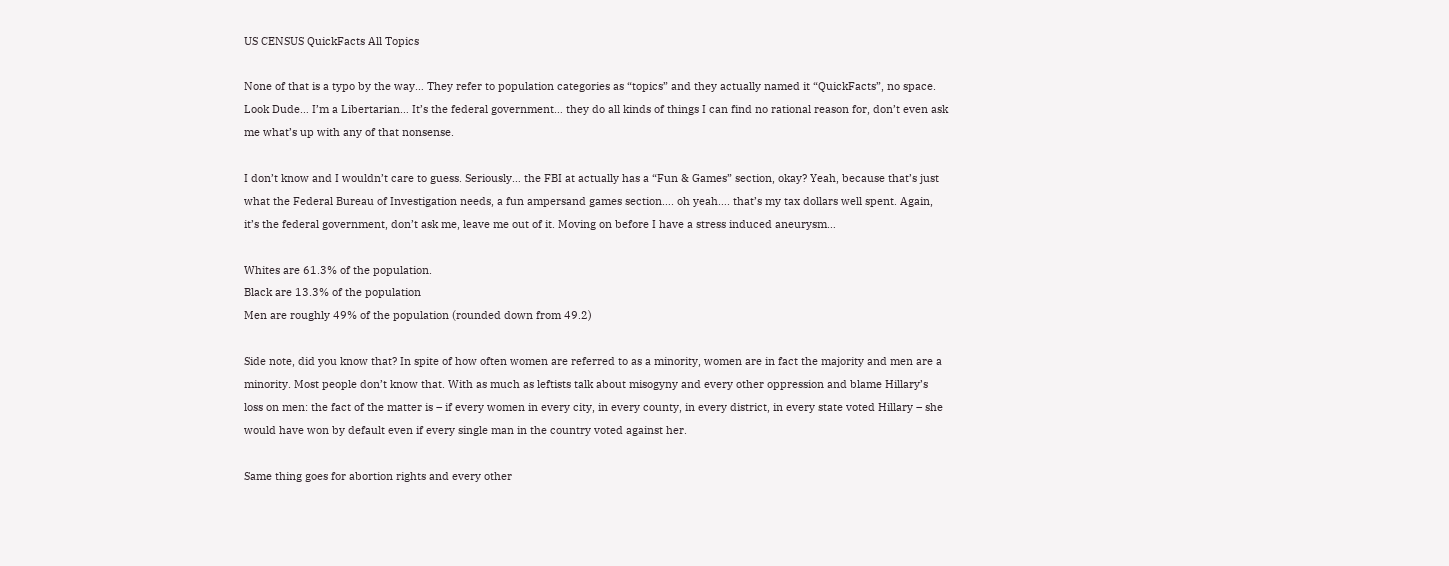US CENSUS QuickFacts All Topics

None of that is a typo by the way… They refer to population categories as “topics” and they actually named it “QuickFacts”, no space. Look Dude… I’m a Libertarian… It’s the federal government… they do all kinds of things I can find no rational reason for, don’t even ask me what’s up with any of that nonsense.

I don’t know and I wouldn’t care to guess. Seriously… the FBI at actually has a “Fun & Games” section, okay? Yeah, because that’s just what the Federal Bureau of Investigation needs, a fun ampersand games section…. oh yeah…. that’s my tax dollars well spent. Again, it’s the federal government, don’t ask me, leave me out of it. Moving on before I have a stress induced aneurysm…

Whites are 61.3% of the population.
Black are 13.3% of the population
Men are roughly 49% of the population (rounded down from 49.2)

Side note, did you know that? In spite of how often women are referred to as a minority, women are in fact the majority and men are a minority. Most people don’t know that. With as much as leftists talk about misogyny and every other oppression and blame Hillary’s loss on men: the fact of the matter is – if every women in every city, in every county, in every district, in every state voted Hillary – she would have won by default even if every single man in the country voted against her.

Same thing goes for abortion rights and every other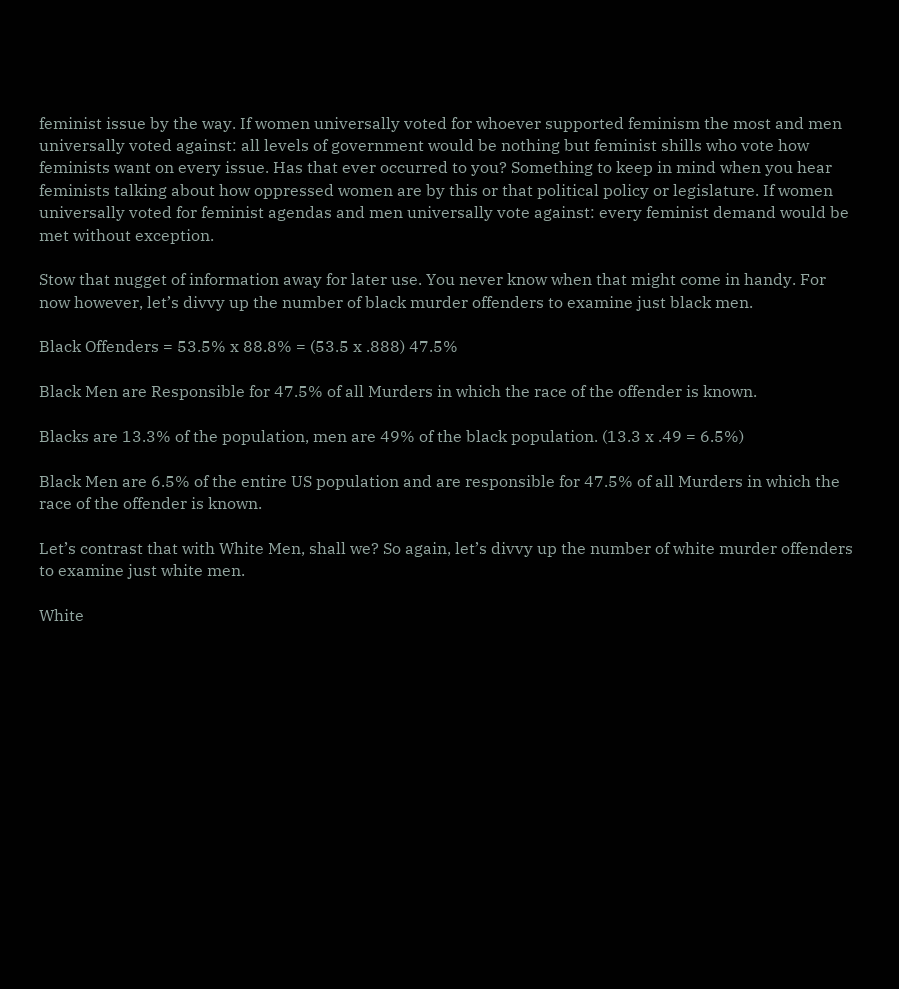feminist issue by the way. If women universally voted for whoever supported feminism the most and men universally voted against: all levels of government would be nothing but feminist shills who vote how feminists want on every issue. Has that ever occurred to you? Something to keep in mind when you hear feminists talking about how oppressed women are by this or that political policy or legislature. If women universally voted for feminist agendas and men universally vote against: every feminist demand would be met without exception.

Stow that nugget of information away for later use. You never know when that might come in handy. For now however, let’s divvy up the number of black murder offenders to examine just black men.

Black Offenders = 53.5% x 88.8% = (53.5 x .888) 47.5%

Black Men are Responsible for 47.5% of all Murders in which the race of the offender is known.

Blacks are 13.3% of the population, men are 49% of the black population. (13.3 x .49 = 6.5%)

Black Men are 6.5% of the entire US population and are responsible for 47.5% of all Murders in which the race of the offender is known.

Let’s contrast that with White Men, shall we? So again, let’s divvy up the number of white murder offenders to examine just white men.

White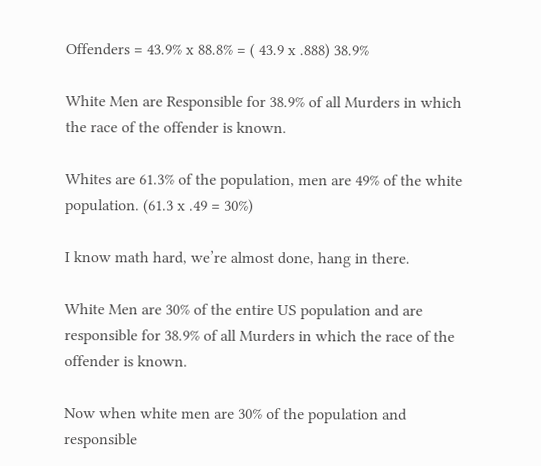Offenders = 43.9% x 88.8% = ( 43.9 x .888) 38.9%

White Men are Responsible for 38.9% of all Murders in which the race of the offender is known.

Whites are 61.3% of the population, men are 49% of the white population. (61.3 x .49 = 30%)

I know math hard, we’re almost done, hang in there.

White Men are 30% of the entire US population and are responsible for 38.9% of all Murders in which the race of the offender is known.

Now when white men are 30% of the population and responsible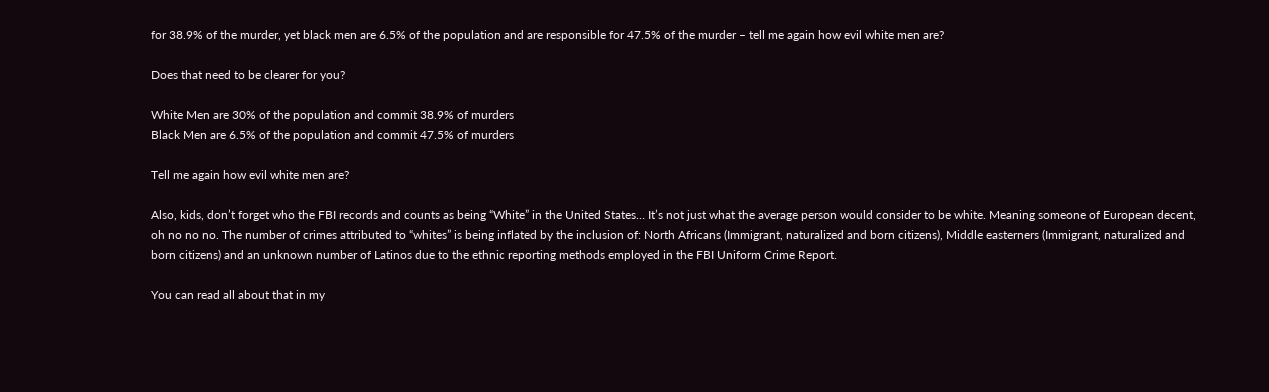for 38.9% of the murder, yet black men are 6.5% of the population and are responsible for 47.5% of the murder – tell me again how evil white men are?

Does that need to be clearer for you?

White Men are 30% of the population and commit 38.9% of murders
Black Men are 6.5% of the population and commit 47.5% of murders

Tell me again how evil white men are?

Also, kids, don’t forget who the FBI records and counts as being “White” in the United States… It’s not just what the average person would consider to be white. Meaning someone of European decent, oh no no no. The number of crimes attributed to “whites” is being inflated by the inclusion of: North Africans (Immigrant, naturalized and born citizens), Middle easterners (Immigrant, naturalized and born citizens) and an unknown number of Latinos due to the ethnic reporting methods employed in the FBI Uniform Crime Report.

You can read all about that in my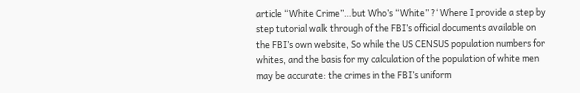article “White Crime”…but Who’s “White” ?‘ Where I provide a step by step tutorial walk through of the FBI’s official documents available on the FBI’s own website, So while the US CENSUS population numbers for whites, and the basis for my calculation of the population of white men may be accurate: the crimes in the FBI’s uniform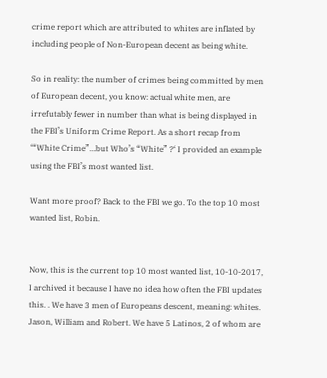crime report which are attributed to whites are inflated by including people of Non-European decent as being white.

So in reality: the number of crimes being committed by men of European decent, you know: actual white men, are irrefutably fewer in number than what is being displayed in the FBI’s Uniform Crime Report. As a short recap from ‘“White Crime”…but Who’s “White” ?‘ I provided an example using the FBI’s most wanted list.

Want more proof? Back to the FBI we go. To the top 10 most wanted list, Robin.


Now, this is the current top 10 most wanted list, 10-10-2017, I archived it because I have no idea how often the FBI updates this. . We have 3 men of Europeans descent, meaning: whites. Jason, William and Robert. We have 5 Latinos, 2 of whom are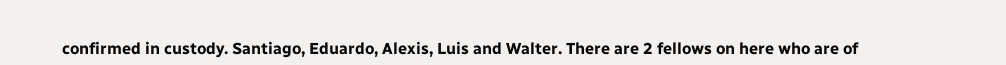confirmed in custody. Santiago, Eduardo, Alexis, Luis and Walter. There are 2 fellows on here who are of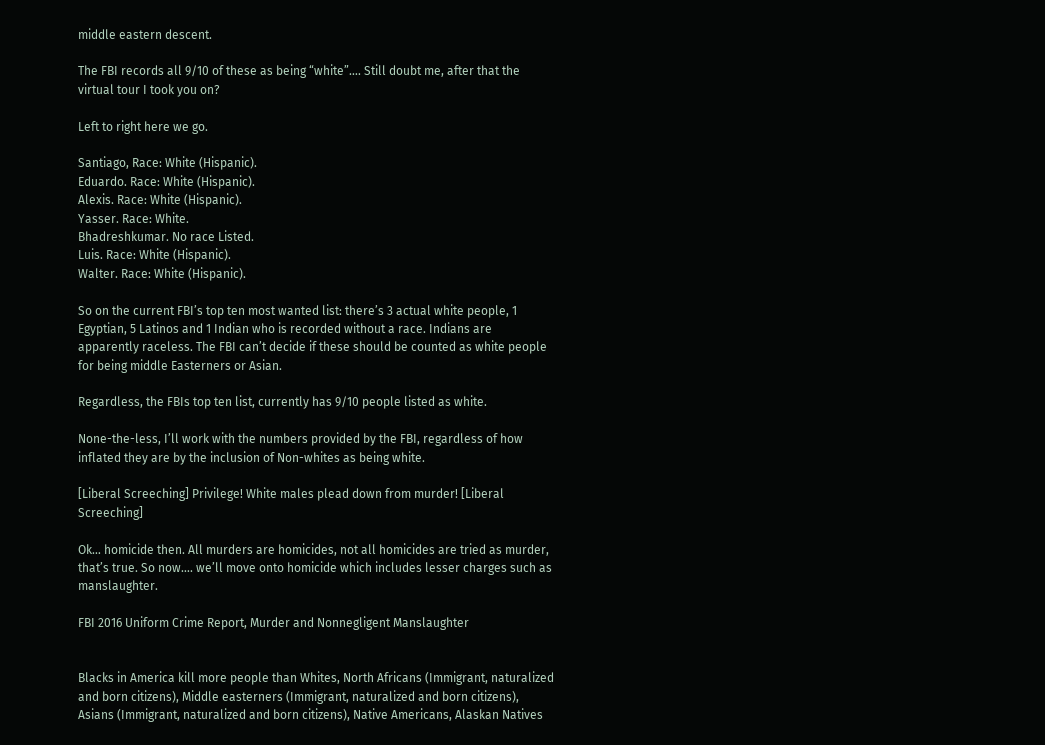middle eastern descent.

The FBI records all 9/10 of these as being “white”…. Still doubt me, after that the virtual tour I took you on?

Left to right here we go.

Santiago, Race: White (Hispanic).
Eduardo. Race: White (Hispanic).
Alexis. Race: White (Hispanic).
Yasser. Race: White.
Bhadreshkumar. No race Listed.
Luis. Race: White (Hispanic).
Walter. Race: White (Hispanic).

So on the current FBI’s top ten most wanted list: there’s 3 actual white people, 1 Egyptian, 5 Latinos and 1 Indian who is recorded without a race. Indians are apparently raceless. The FBI can’t decide if these should be counted as white people for being middle Easterners or Asian.

Regardless, the FBIs top ten list, currently has 9/10 people listed as white.

None-the-less, I’ll work with the numbers provided by the FBI, regardless of how inflated they are by the inclusion of Non-whites as being white.

[Liberal Screeching] Privilege! White males plead down from murder! [Liberal Screeching]

Ok… homicide then. All murders are homicides, not all homicides are tried as murder, that’s true. So now…. we’ll move onto homicide which includes lesser charges such as manslaughter.

FBI 2016 Uniform Crime Report, Murder and Nonnegligent Manslaughter


Blacks in America kill more people than Whites, North Africans (Immigrant, naturalized and born citizens), Middle easterners (Immigrant, naturalized and born citizens), Asians (Immigrant, naturalized and born citizens), Native Americans, Alaskan Natives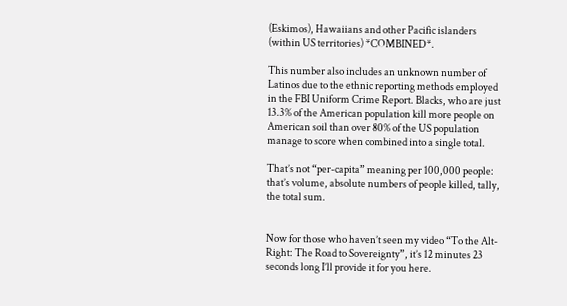(Eskimos), Hawaiians and other Pacific islanders (within US territories) *COMBINED*.

This number also includes an unknown number of Latinos due to the ethnic reporting methods employed in the FBI Uniform Crime Report. Blacks, who are just 13.3% of the American population kill more people on American soil than over 80% of the US population manage to score when combined into a single total.

That’s not “per-capita” meaning per 100,000 people: that’s volume, absolute numbers of people killed, tally, the total sum.


Now for those who haven’t seen my video “To the Alt-Right: The Road to Sovereignty”, it’s 12 minutes 23 seconds long I’ll provide it for you here.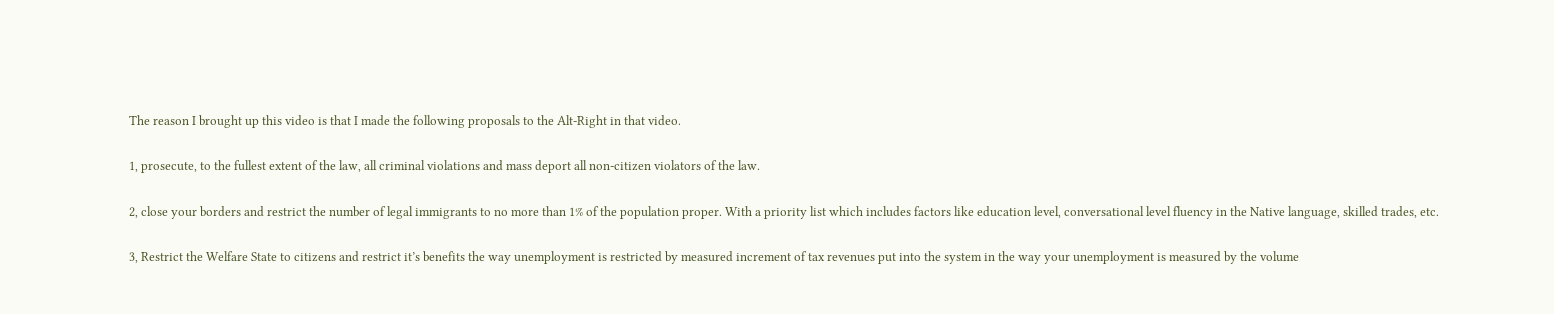The reason I brought up this video is that I made the following proposals to the Alt-Right in that video.

1, prosecute, to the fullest extent of the law, all criminal violations and mass deport all non-citizen violators of the law.

2, close your borders and restrict the number of legal immigrants to no more than 1% of the population proper. With a priority list which includes factors like education level, conversational level fluency in the Native language, skilled trades, etc.

3, Restrict the Welfare State to citizens and restrict it’s benefits the way unemployment is restricted by measured increment of tax revenues put into the system in the way your unemployment is measured by the volume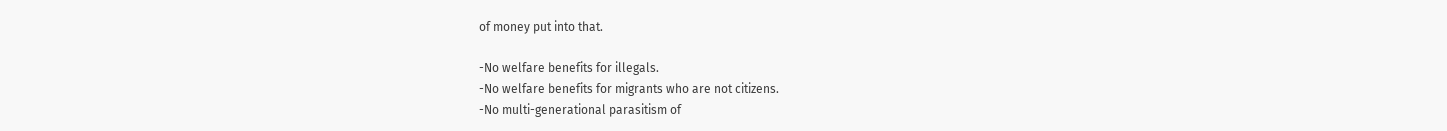of money put into that.

-No welfare benefits for illegals.
-No welfare benefits for migrants who are not citizens.
-No multi-generational parasitism of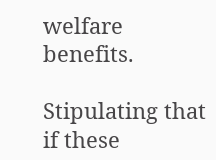welfare benefits.

Stipulating that if these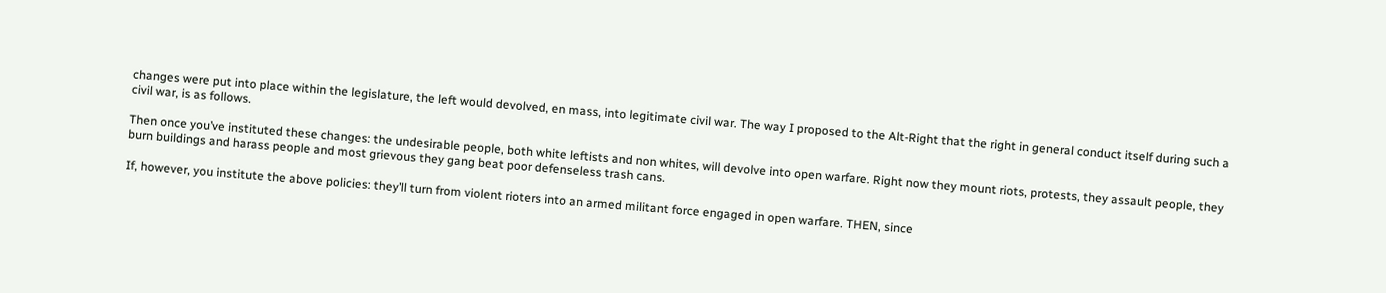changes were put into place within the legislature, the left would devolved, en mass, into legitimate civil war. The way I proposed to the Alt-Right that the right in general conduct itself during such a civil war, is as follows.

Then once you’ve instituted these changes: the undesirable people, both white leftists and non whites, will devolve into open warfare. Right now they mount riots, protests, they assault people, they burn buildings and harass people and most grievous they gang beat poor defenseless trash cans.

If, however, you institute the above policies: they’ll turn from violent rioters into an armed militant force engaged in open warfare. THEN, since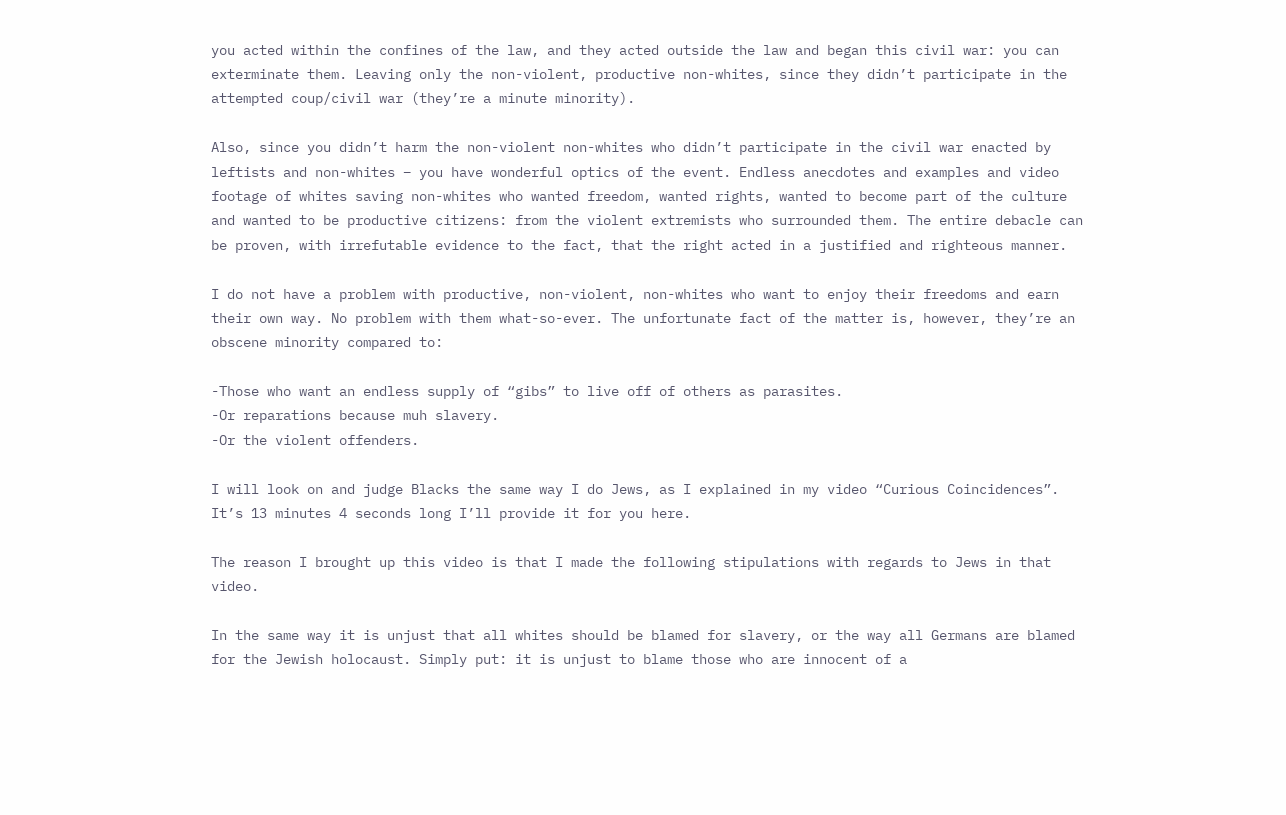you acted within the confines of the law, and they acted outside the law and began this civil war: you can exterminate them. Leaving only the non-violent, productive non-whites, since they didn’t participate in the attempted coup/civil war (they’re a minute minority).

Also, since you didn’t harm the non-violent non-whites who didn’t participate in the civil war enacted by leftists and non-whites – you have wonderful optics of the event. Endless anecdotes and examples and video footage of whites saving non-whites who wanted freedom, wanted rights, wanted to become part of the culture and wanted to be productive citizens: from the violent extremists who surrounded them. The entire debacle can be proven, with irrefutable evidence to the fact, that the right acted in a justified and righteous manner.

I do not have a problem with productive, non-violent, non-whites who want to enjoy their freedoms and earn their own way. No problem with them what-so-ever. The unfortunate fact of the matter is, however, they’re an obscene minority compared to:

-Those who want an endless supply of “gibs” to live off of others as parasites.
-Or reparations because muh slavery.
-Or the violent offenders.

I will look on and judge Blacks the same way I do Jews, as I explained in my video “Curious Coincidences”. It’s 13 minutes 4 seconds long I’ll provide it for you here.

The reason I brought up this video is that I made the following stipulations with regards to Jews in that video.

In the same way it is unjust that all whites should be blamed for slavery, or the way all Germans are blamed for the Jewish holocaust. Simply put: it is unjust to blame those who are innocent of a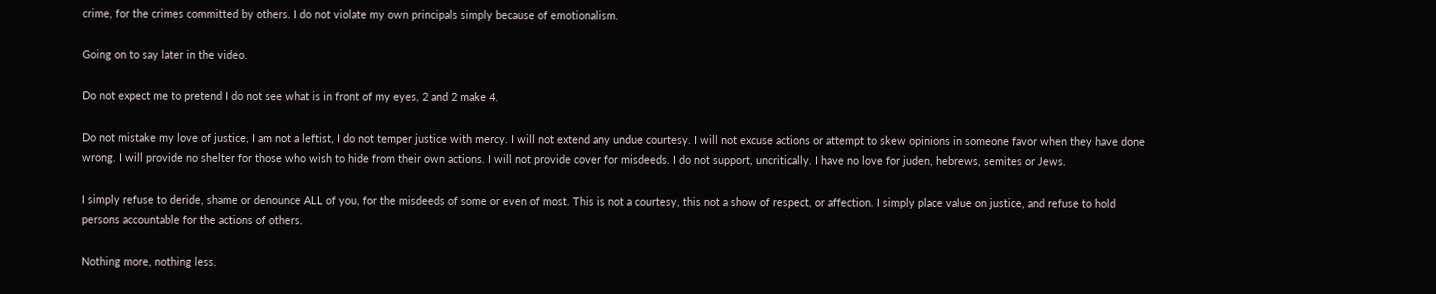crime, for the crimes committed by others. I do not violate my own principals simply because of emotionalism.

Going on to say later in the video.

Do not expect me to pretend I do not see what is in front of my eyes, 2 and 2 make 4.

Do not mistake my love of justice, I am not a leftist, I do not temper justice with mercy. I will not extend any undue courtesy. I will not excuse actions or attempt to skew opinions in someone favor when they have done wrong. I will provide no shelter for those who wish to hide from their own actions. I will not provide cover for misdeeds. I do not support, uncritically. I have no love for juden, hebrews, semites or Jews.

I simply refuse to deride, shame or denounce ALL of you, for the misdeeds of some or even of most. This is not a courtesy, this not a show of respect, or affection. I simply place value on justice, and refuse to hold persons accountable for the actions of others.

Nothing more, nothing less.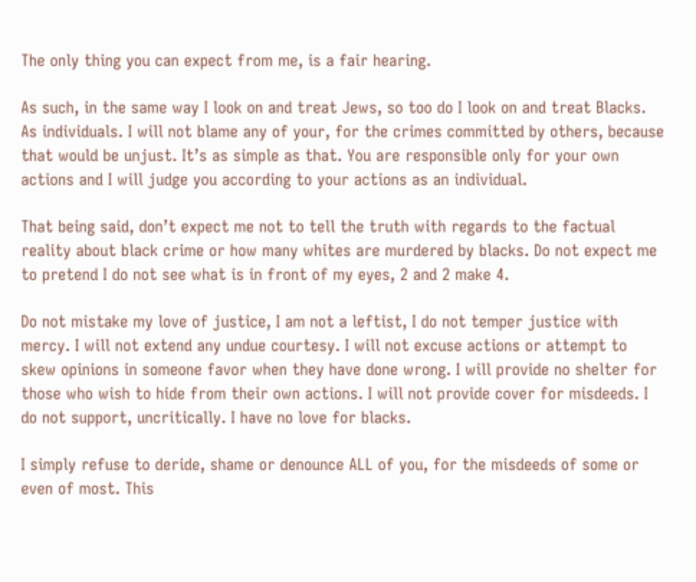The only thing you can expect from me, is a fair hearing.

As such, in the same way I look on and treat Jews, so too do I look on and treat Blacks. As individuals. I will not blame any of your, for the crimes committed by others, because that would be unjust. It’s as simple as that. You are responsible only for your own actions and I will judge you according to your actions as an individual.

That being said, don’t expect me not to tell the truth with regards to the factual reality about black crime or how many whites are murdered by blacks. Do not expect me to pretend I do not see what is in front of my eyes, 2 and 2 make 4.

Do not mistake my love of justice, I am not a leftist, I do not temper justice with mercy. I will not extend any undue courtesy. I will not excuse actions or attempt to skew opinions in someone favor when they have done wrong. I will provide no shelter for those who wish to hide from their own actions. I will not provide cover for misdeeds. I do not support, uncritically. I have no love for blacks.

I simply refuse to deride, shame or denounce ALL of you, for the misdeeds of some or even of most. This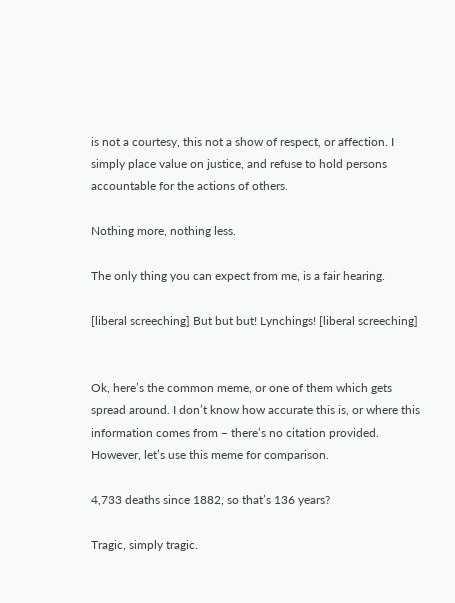is not a courtesy, this not a show of respect, or affection. I simply place value on justice, and refuse to hold persons accountable for the actions of others.

Nothing more, nothing less.

The only thing you can expect from me, is a fair hearing.

[liberal screeching] But but but! Lynchings! [liberal screeching]


Ok, here’s the common meme, or one of them which gets spread around. I don’t know how accurate this is, or where this information comes from – there’s no citation provided. However, let’s use this meme for comparison.

4,733 deaths since 1882, so that’s 136 years?

Tragic, simply tragic.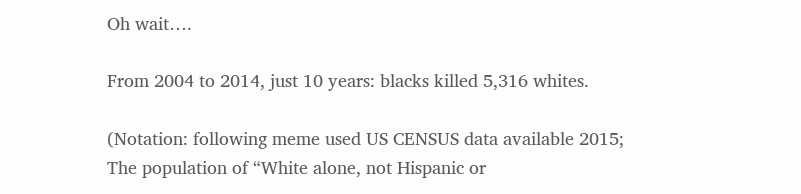Oh wait….

From 2004 to 2014, just 10 years: blacks killed 5,316 whites.

(Notation: following meme used US CENSUS data available 2015;
The population of “White alone, not Hispanic or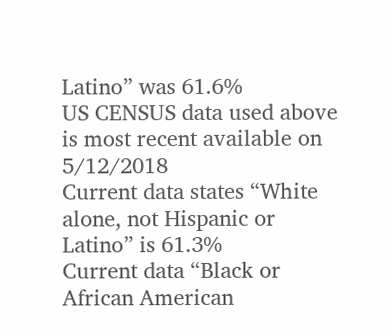Latino” was 61.6%
US CENSUS data used above is most recent available on 5/12/2018
Current data states “White alone, not Hispanic or Latino” is 61.3%
Current data “Black or African American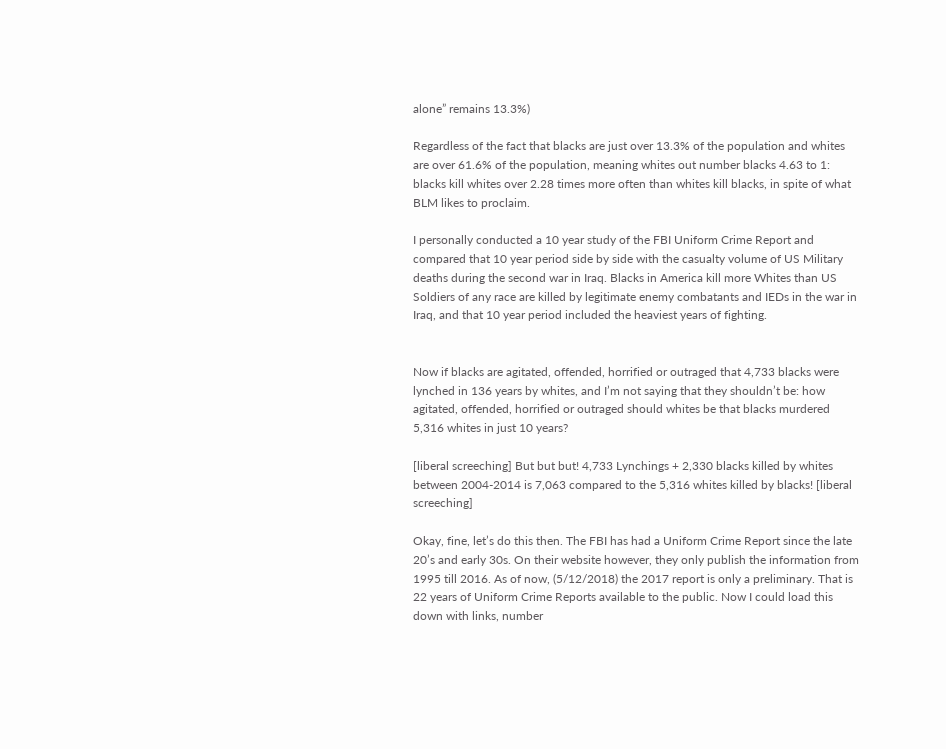alone” remains 13.3%)

Regardless of the fact that blacks are just over 13.3% of the population and whites are over 61.6% of the population, meaning whites out number blacks 4.63 to 1: blacks kill whites over 2.28 times more often than whites kill blacks, in spite of what BLM likes to proclaim.

I personally conducted a 10 year study of the FBI Uniform Crime Report and compared that 10 year period side by side with the casualty volume of US Military deaths during the second war in Iraq. Blacks in America kill more Whites than US Soldiers of any race are killed by legitimate enemy combatants and IEDs in the war in Iraq, and that 10 year period included the heaviest years of fighting.


Now if blacks are agitated, offended, horrified or outraged that 4,733 blacks were lynched in 136 years by whites, and I’m not saying that they shouldn’t be: how agitated, offended, horrified or outraged should whites be that blacks murdered 5,316 whites in just 10 years?

[liberal screeching] But but but! 4,733 Lynchings + 2,330 blacks killed by whites between 2004-2014 is 7,063 compared to the 5,316 whites killed by blacks! [liberal screeching]

Okay, fine, let’s do this then. The FBI has had a Uniform Crime Report since the late 20’s and early 30s. On their website however, they only publish the information from 1995 till 2016. As of now, (5/12/2018) the 2017 report is only a preliminary. That is 22 years of Uniform Crime Reports available to the public. Now I could load this down with links, number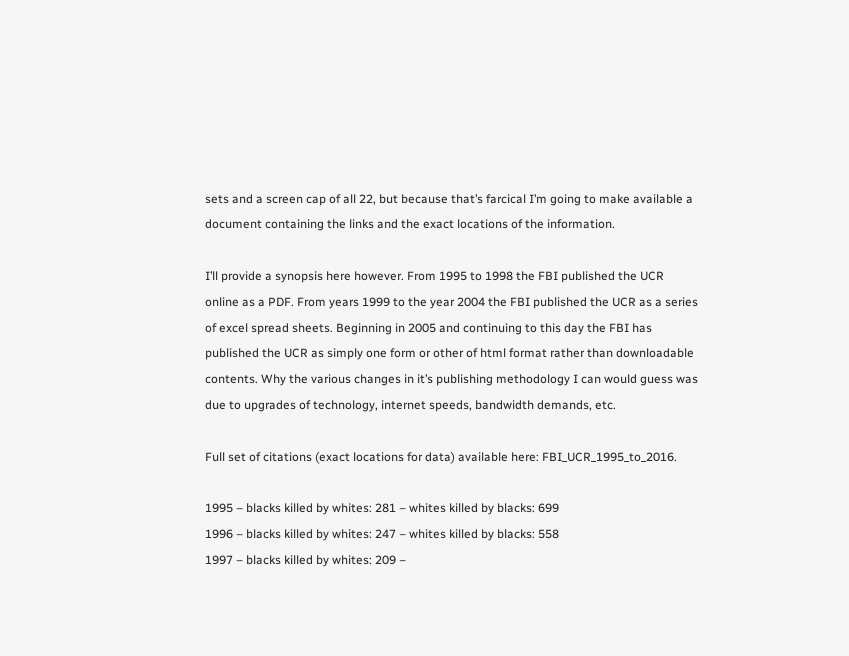sets and a screen cap of all 22, but because that’s farcical I’m going to make available a document containing the links and the exact locations of the information.

I’ll provide a synopsis here however. From 1995 to 1998 the FBI published the UCR online as a PDF. From years 1999 to the year 2004 the FBI published the UCR as a series of excel spread sheets. Beginning in 2005 and continuing to this day the FBI has published the UCR as simply one form or other of html format rather than downloadable contents. Why the various changes in it’s publishing methodology I can would guess was due to upgrades of technology, internet speeds, bandwidth demands, etc.

Full set of citations (exact locations for data) available here: FBI_UCR_1995_to_2016.

1995 – blacks killed by whites: 281 – whites killed by blacks: 699
1996 – blacks killed by whites: 247 – whites killed by blacks: 558
1997 – blacks killed by whites: 209 –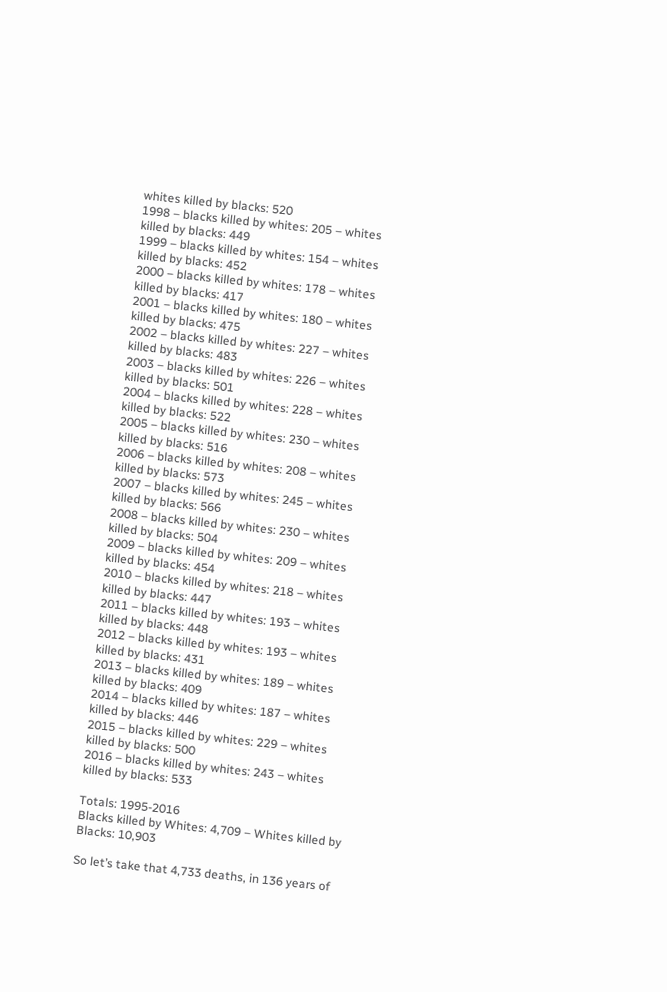whites killed by blacks: 520
1998 – blacks killed by whites: 205 – whites killed by blacks: 449
1999 – blacks killed by whites: 154 – whites killed by blacks: 452
2000 – blacks killed by whites: 178 – whites killed by blacks: 417
2001 – blacks killed by whites: 180 – whites killed by blacks: 475
2002 – blacks killed by whites: 227 – whites killed by blacks: 483
2003 – blacks killed by whites: 226 – whites killed by blacks: 501
2004 – blacks killed by whites: 228 – whites killed by blacks: 522
2005 – blacks killed by whites: 230 – whites killed by blacks: 516
2006 – blacks killed by whites: 208 – whites killed by blacks: 573
2007 – blacks killed by whites: 245 – whites killed by blacks: 566
2008 – blacks killed by whites: 230 – whites killed by blacks: 504
2009 – blacks killed by whites: 209 – whites killed by blacks: 454
2010 – blacks killed by whites: 218 – whites killed by blacks: 447
2011 – blacks killed by whites: 193 – whites killed by blacks: 448
2012 – blacks killed by whites: 193 – whites killed by blacks: 431
2013 – blacks killed by whites: 189 – whites killed by blacks: 409
2014 – blacks killed by whites: 187 – whites killed by blacks: 446
2015 – blacks killed by whites: 229 – whites killed by blacks: 500
2016 – blacks killed by whites: 243 – whites killed by blacks: 533

Totals: 1995-2016
Blacks killed by Whites: 4,709 – Whites killed by Blacks: 10,903

So let’s take that 4,733 deaths, in 136 years of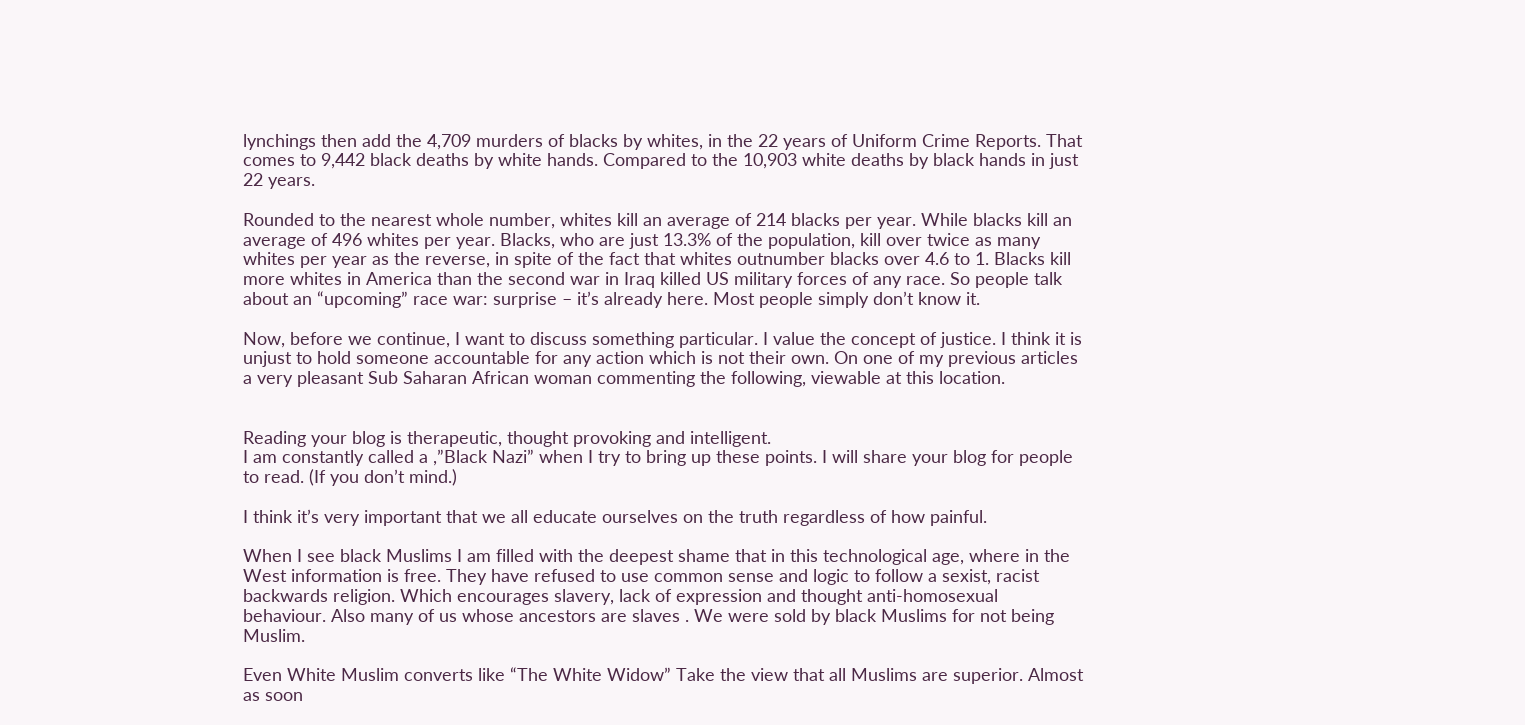lynchings then add the 4,709 murders of blacks by whites, in the 22 years of Uniform Crime Reports. That comes to 9,442 black deaths by white hands. Compared to the 10,903 white deaths by black hands in just 22 years.

Rounded to the nearest whole number, whites kill an average of 214 blacks per year. While blacks kill an average of 496 whites per year. Blacks, who are just 13.3% of the population, kill over twice as many whites per year as the reverse, in spite of the fact that whites outnumber blacks over 4.6 to 1. Blacks kill more whites in America than the second war in Iraq killed US military forces of any race. So people talk about an “upcoming” race war: surprise – it’s already here. Most people simply don’t know it.

Now, before we continue, I want to discuss something particular. I value the concept of justice. I think it is unjust to hold someone accountable for any action which is not their own. On one of my previous articles a very pleasant Sub Saharan African woman commenting the following, viewable at this location.


Reading your blog is therapeutic, thought provoking and intelligent.
I am constantly called a ,”Black Nazi” when I try to bring up these points. I will share your blog for people to read. (If you don’t mind.)

I think it’s very important that we all educate ourselves on the truth regardless of how painful.

When I see black Muslims I am filled with the deepest shame that in this technological age, where in the West information is free. They have refused to use common sense and logic to follow a sexist, racist backwards religion. Which encourages slavery, lack of expression and thought anti-homosexual behaviour. Also many of us whose ancestors are slaves . We were sold by black Muslims for not being Muslim.

Even White Muslim converts like “The White Widow” Take the view that all Muslims are superior. Almost as soon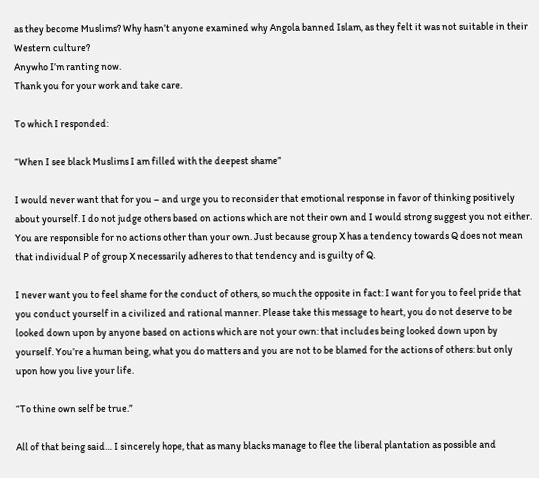as they become Muslims? Why hasn’t anyone examined why Angola banned Islam, as they felt it was not suitable in their Western culture?
Anywho I’m ranting now.
Thank you for your work and take care.

To which I responded:

“When I see black Muslims I am filled with the deepest shame”

I would never want that for you – and urge you to reconsider that emotional response in favor of thinking positively about yourself. I do not judge others based on actions which are not their own and I would strong suggest you not either. You are responsible for no actions other than your own. Just because group X has a tendency towards Q does not mean that individual P of group X necessarily adheres to that tendency and is guilty of Q.

I never want you to feel shame for the conduct of others, so much the opposite in fact: I want for you to feel pride that you conduct yourself in a civilized and rational manner. Please take this message to heart, you do not deserve to be looked down upon by anyone based on actions which are not your own: that includes being looked down upon by yourself. You’re a human being, what you do matters and you are not to be blamed for the actions of others: but only upon how you live your life.

“To thine own self be true.”

All of that being said… I sincerely hope, that as many blacks manage to flee the liberal plantation as possible and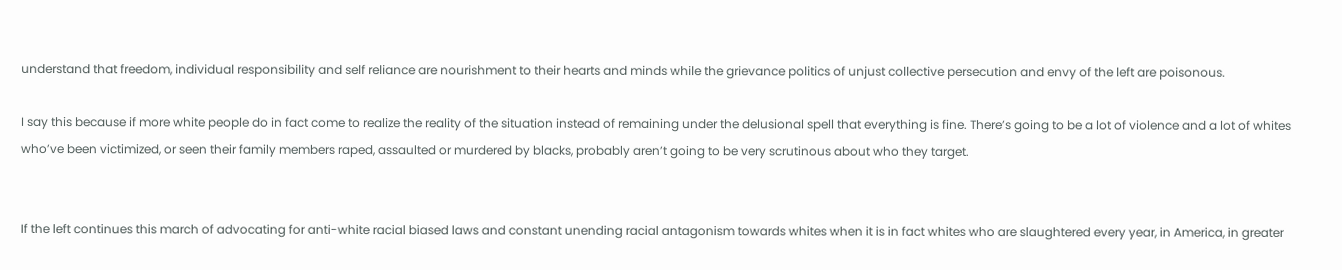understand that freedom, individual responsibility and self reliance are nourishment to their hearts and minds while the grievance politics of unjust collective persecution and envy of the left are poisonous.

I say this because if more white people do in fact come to realize the reality of the situation instead of remaining under the delusional spell that everything is fine. There’s going to be a lot of violence and a lot of whites who’ve been victimized, or seen their family members raped, assaulted or murdered by blacks, probably aren’t going to be very scrutinous about who they target.


If the left continues this march of advocating for anti-white racial biased laws and constant unending racial antagonism towards whites when it is in fact whites who are slaughtered every year, in America, in greater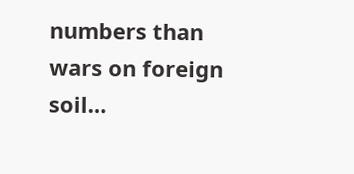numbers than wars on foreign soil…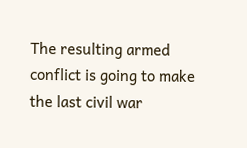The resulting armed conflict is going to make the last civil war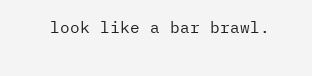look like a bar brawl.